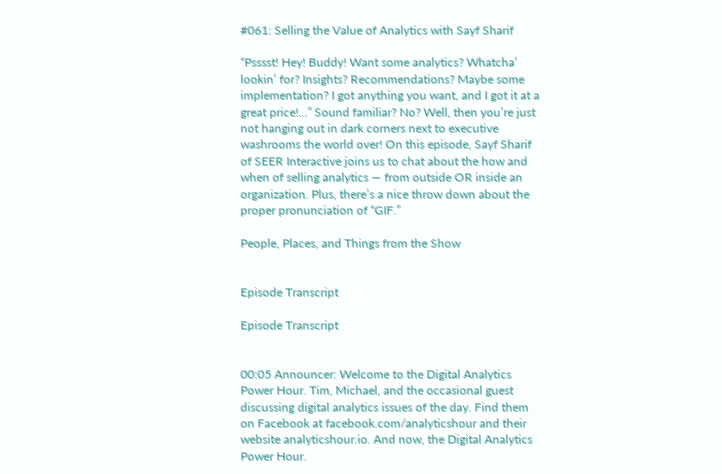#061: Selling the Value of Analytics with Sayf Sharif

“Psssst! Hey! Buddy! Want some analytics? Whatcha’ lookin’ for? Insights? Recommendations? Maybe some implementation? I got anything you want, and I got it at a great price!…” Sound familiar? No? Well, then you’re just not hanging out in dark corners next to executive washrooms the world over! On this episode, Sayf Sharif of SEER Interactive joins us to chat about the how and when of selling analytics — from outside OR inside an organization. Plus, there’s a nice throw down about the proper pronunciation of “GIF.”

People, Places, and Things from the Show


Episode Transcript

Episode Transcript


00:05 Announcer: Welcome to the Digital Analytics Power Hour. Tim, Michael, and the occasional guest discussing digital analytics issues of the day. Find them on Facebook at facebook.com/analyticshour and their website analyticshour.io. And now, the Digital Analytics Power Hour.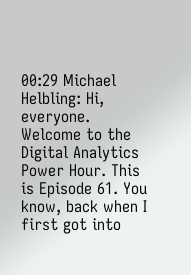00:29 Michael Helbling: Hi, everyone. Welcome to the Digital Analytics Power Hour. This is Episode 61. You know, back when I first got into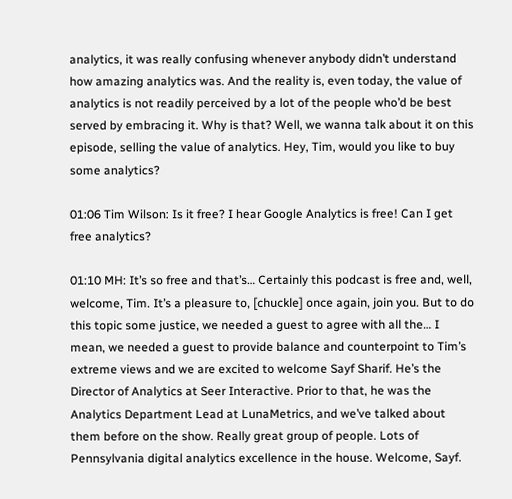analytics, it was really confusing whenever anybody didn’t understand how amazing analytics was. And the reality is, even today, the value of analytics is not readily perceived by a lot of the people who’d be best served by embracing it. Why is that? Well, we wanna talk about it on this episode, selling the value of analytics. Hey, Tim, would you like to buy some analytics?

01:06 Tim Wilson: Is it free? I hear Google Analytics is free! Can I get free analytics?

01:10 MH: It’s so free and that’s… Certainly this podcast is free and, well, welcome, Tim. It’s a pleasure to, [chuckle] once again, join you. But to do this topic some justice, we needed a guest to agree with all the… I mean, we needed a guest to provide balance and counterpoint to Tim’s extreme views and we are excited to welcome Sayf Sharif. He’s the Director of Analytics at Seer Interactive. Prior to that, he was the Analytics Department Lead at LunaMetrics, and we’ve talked about them before on the show. Really great group of people. Lots of Pennsylvania digital analytics excellence in the house. Welcome, Sayf.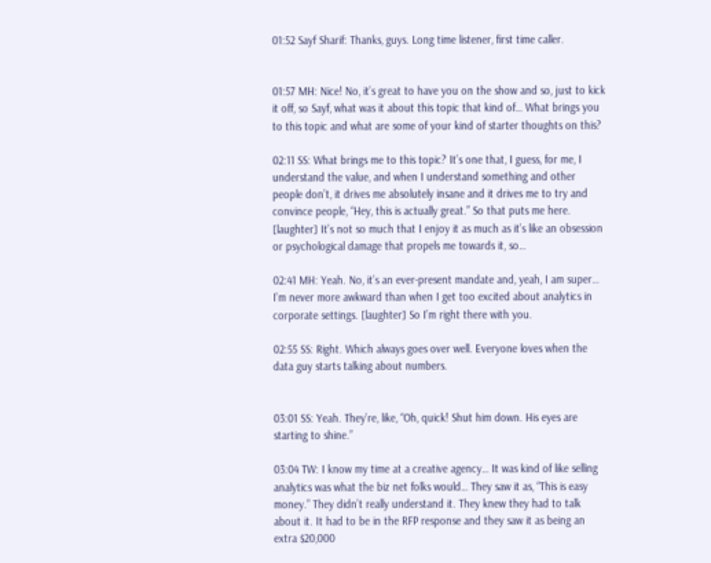01:52 Sayf Sharif: Thanks, guys. Long time listener, first time caller.


01:57 MH: Nice! No, it’s great to have you on the show and so, just to kick it off, so Sayf, what was it about this topic that kind of… What brings you to this topic and what are some of your kind of starter thoughts on this?

02:11 SS: What brings me to this topic? It’s one that, I guess, for me, I understand the value, and when I understand something and other people don’t, it drives me absolutely insane and it drives me to try and convince people, “Hey, this is actually great.” So that puts me here. [laughter] It’s not so much that I enjoy it as much as it’s like an obsession or psychological damage that propels me towards it, so…

02:41 MH: Yeah. No, it’s an ever-present mandate and, yeah, I am super… I’m never more awkward than when I get too excited about analytics in corporate settings. [laughter] So I’m right there with you.

02:55 SS: Right. Which always goes over well. Everyone loves when the data guy starts talking about numbers.


03:01 SS: Yeah. They’re, like, “Oh, quick! Shut him down. His eyes are starting to shine.”

03:04 TW: I know my time at a creative agency… It was kind of like selling analytics was what the biz net folks would… They saw it as, “This is easy money.” They didn’t really understand it. They knew they had to talk about it. It had to be in the RFP response and they saw it as being an extra $20,000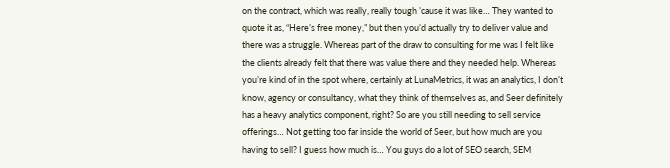on the contract, which was really, really tough ’cause it was like… They wanted to quote it as, “Here’s free money,” but then you’d actually try to deliver value and there was a struggle. Whereas part of the draw to consulting for me was I felt like the clients already felt that there was value there and they needed help. Whereas you’re kind of in the spot where, certainly at LunaMetrics, it was an analytics, I don’t know, agency or consultancy, what they think of themselves as, and Seer definitely has a heavy analytics component, right? So are you still needing to sell service offerings… Not getting too far inside the world of Seer, but how much are you having to sell? I guess how much is… You guys do a lot of SEO search, SEM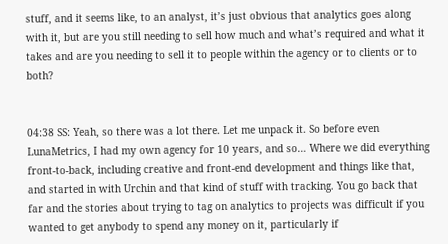stuff, and it seems like, to an analyst, it’s just obvious that analytics goes along with it, but are you still needing to sell how much and what’s required and what it takes and are you needing to sell it to people within the agency or to clients or to both?


04:38 SS: Yeah, so there was a lot there. Let me unpack it. So before even LunaMetrics, I had my own agency for 10 years, and so… Where we did everything front-to-back, including creative and front-end development and things like that, and started in with Urchin and that kind of stuff with tracking. You go back that far and the stories about trying to tag on analytics to projects was difficult if you wanted to get anybody to spend any money on it, particularly if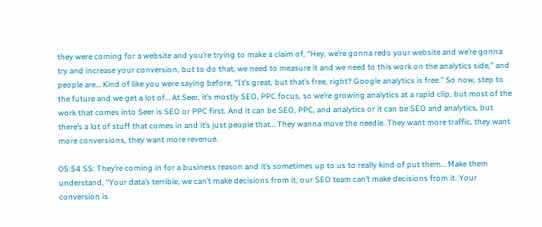they were coming for a website and you’re trying to make a claim of, “Hey, we’re gonna redo your website and we’re gonna try and increase your conversion, but to do that, we need to measure it and we need to this work on the analytics side,” and people are… Kind of like you were saying before, “It’s great, but that’s free, right? Google analytics is free.” So now, step to the future and we get a lot of… At Seer, it’s mostly SEO, PPC focus, so we’re growing analytics at a rapid clip, but most of the work that comes into Seer is SEO or PPC first. And it can be SEO, PPC, and analytics or it can be SEO and analytics, but there’s a lot of stuff that comes in and it’s just people that… They wanna move the needle. They want more traffic, they want more conversions, they want more revenue.

05:54 SS: They’re coming in for a business reason and it’s sometimes up to us to really kind of put them… Make them understand, “Your data’s terrible, we can’t make decisions from it, our SEO team can’t make decisions from it. Your conversion is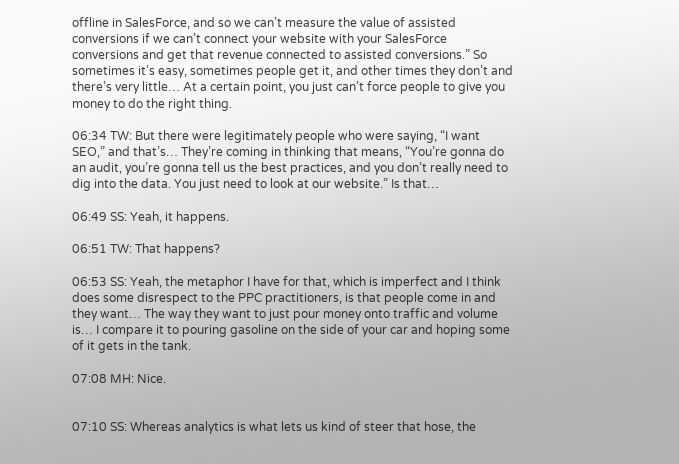offline in SalesForce, and so we can’t measure the value of assisted conversions if we can’t connect your website with your SalesForce conversions and get that revenue connected to assisted conversions.” So sometimes it’s easy, sometimes people get it, and other times they don’t and there’s very little… At a certain point, you just can’t force people to give you money to do the right thing.

06:34 TW: But there were legitimately people who were saying, “I want SEO,” and that’s… They’re coming in thinking that means, “You’re gonna do an audit, you’re gonna tell us the best practices, and you don’t really need to dig into the data. You just need to look at our website.” Is that…

06:49 SS: Yeah, it happens.

06:51 TW: That happens?

06:53 SS: Yeah, the metaphor I have for that, which is imperfect and I think does some disrespect to the PPC practitioners, is that people come in and they want… The way they want to just pour money onto traffic and volume is… I compare it to pouring gasoline on the side of your car and hoping some of it gets in the tank.

07:08 MH: Nice.


07:10 SS: Whereas analytics is what lets us kind of steer that hose, the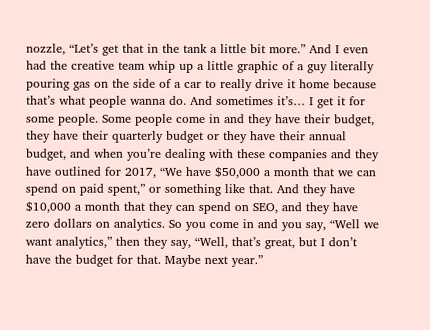nozzle, “Let’s get that in the tank a little bit more.” And I even had the creative team whip up a little graphic of a guy literally pouring gas on the side of a car to really drive it home because that’s what people wanna do. And sometimes it’s… I get it for some people. Some people come in and they have their budget, they have their quarterly budget or they have their annual budget, and when you’re dealing with these companies and they have outlined for 2017, “We have $50,000 a month that we can spend on paid spent,” or something like that. And they have $10,000 a month that they can spend on SEO, and they have zero dollars on analytics. So you come in and you say, “Well we want analytics,” then they say, “Well, that’s great, but I don’t have the budget for that. Maybe next year.”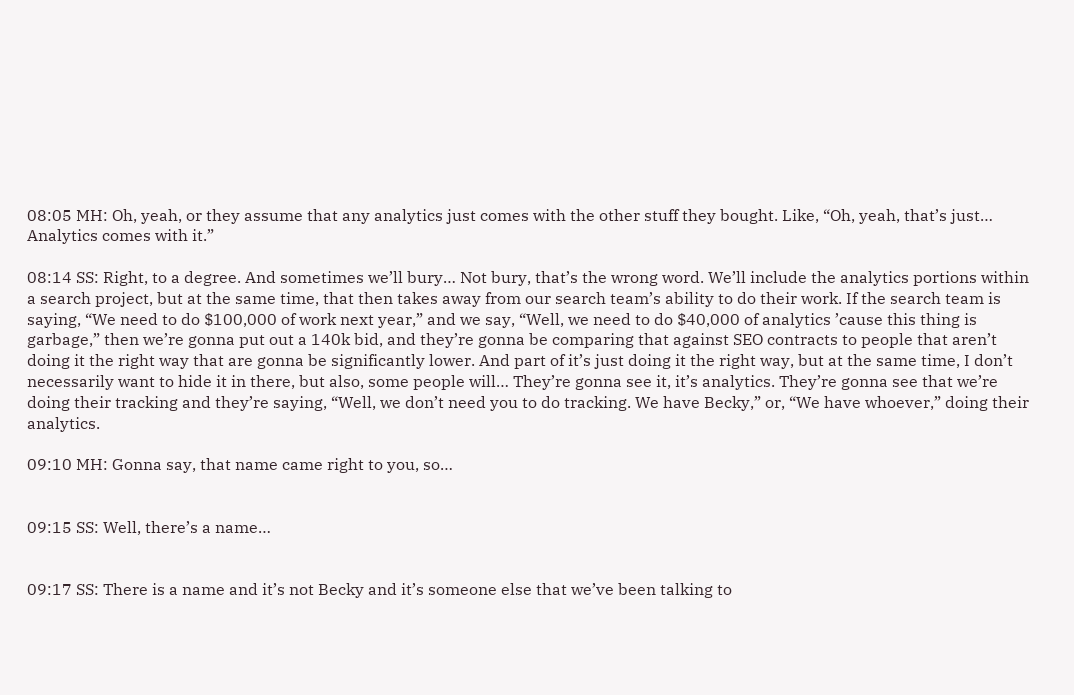08:05 MH: Oh, yeah, or they assume that any analytics just comes with the other stuff they bought. Like, “Oh, yeah, that’s just… Analytics comes with it.”

08:14 SS: Right, to a degree. And sometimes we’ll bury… Not bury, that’s the wrong word. We’ll include the analytics portions within a search project, but at the same time, that then takes away from our search team’s ability to do their work. If the search team is saying, “We need to do $100,000 of work next year,” and we say, “Well, we need to do $40,000 of analytics ’cause this thing is garbage,” then we’re gonna put out a 140k bid, and they’re gonna be comparing that against SEO contracts to people that aren’t doing it the right way that are gonna be significantly lower. And part of it’s just doing it the right way, but at the same time, I don’t necessarily want to hide it in there, but also, some people will… They’re gonna see it, it’s analytics. They’re gonna see that we’re doing their tracking and they’re saying, “Well, we don’t need you to do tracking. We have Becky,” or, “We have whoever,” doing their analytics.

09:10 MH: Gonna say, that name came right to you, so…


09:15 SS: Well, there’s a name…


09:17 SS: There is a name and it’s not Becky and it’s someone else that we’ve been talking to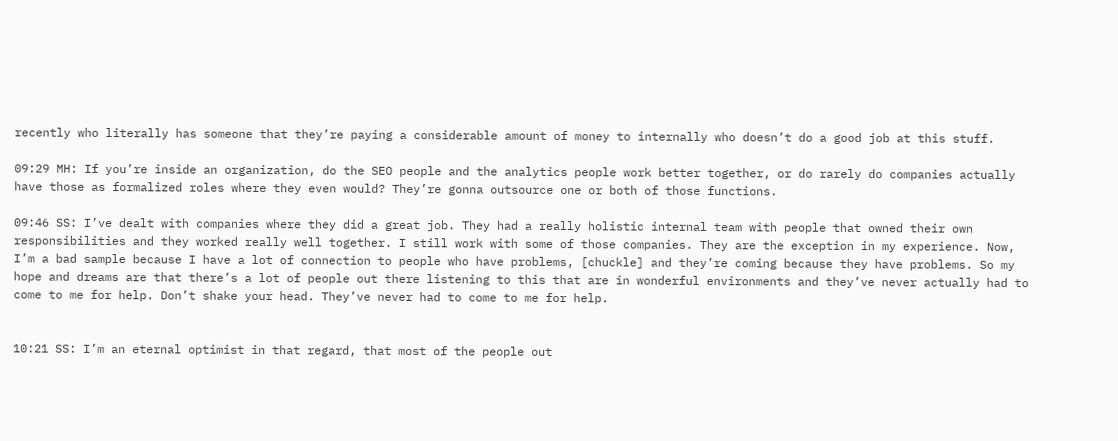recently who literally has someone that they’re paying a considerable amount of money to internally who doesn’t do a good job at this stuff.

09:29 MH: If you’re inside an organization, do the SEO people and the analytics people work better together, or do rarely do companies actually have those as formalized roles where they even would? They’re gonna outsource one or both of those functions.

09:46 SS: I’ve dealt with companies where they did a great job. They had a really holistic internal team with people that owned their own responsibilities and they worked really well together. I still work with some of those companies. They are the exception in my experience. Now, I’m a bad sample because I have a lot of connection to people who have problems, [chuckle] and they’re coming because they have problems. So my hope and dreams are that there’s a lot of people out there listening to this that are in wonderful environments and they’ve never actually had to come to me for help. Don’t shake your head. They’ve never had to come to me for help.


10:21 SS: I’m an eternal optimist in that regard, that most of the people out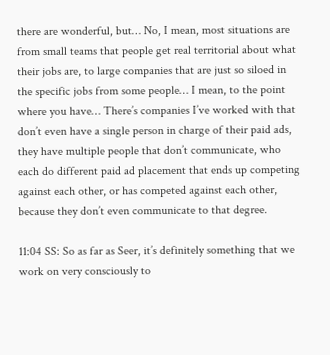there are wonderful, but… No, I mean, most situations are from small teams that people get real territorial about what their jobs are, to large companies that are just so siloed in the specific jobs from some people… I mean, to the point where you have… There’s companies I’ve worked with that don’t even have a single person in charge of their paid ads, they have multiple people that don’t communicate, who each do different paid ad placement that ends up competing against each other, or has competed against each other, because they don’t even communicate to that degree.

11:04 SS: So as far as Seer, it’s definitely something that we work on very consciously to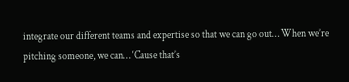integrate our different teams and expertise so that we can go out… When we’re pitching someone, we can… ‘Cause that’s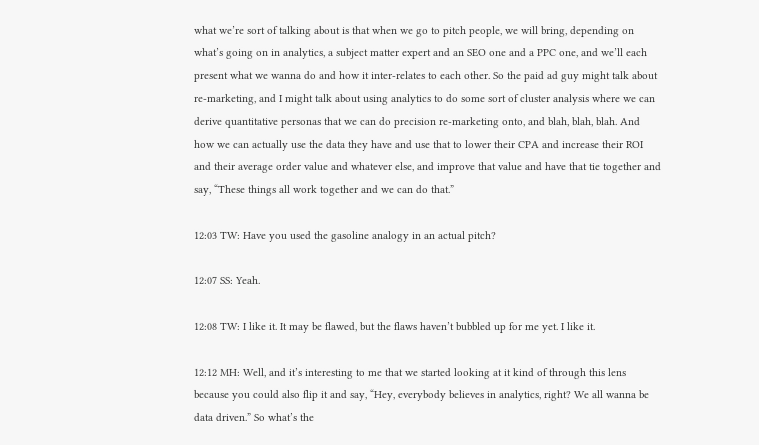what we’re sort of talking about is that when we go to pitch people, we will bring, depending on what’s going on in analytics, a subject matter expert and an SEO one and a PPC one, and we’ll each present what we wanna do and how it inter-relates to each other. So the paid ad guy might talk about re-marketing, and I might talk about using analytics to do some sort of cluster analysis where we can derive quantitative personas that we can do precision re-marketing onto, and blah, blah, blah. And how we can actually use the data they have and use that to lower their CPA and increase their ROI and their average order value and whatever else, and improve that value and have that tie together and say, “These things all work together and we can do that.”

12:03 TW: Have you used the gasoline analogy in an actual pitch?

12:07 SS: Yeah.

12:08 TW: I like it. It may be flawed, but the flaws haven’t bubbled up for me yet. I like it.

12:12 MH: Well, and it’s interesting to me that we started looking at it kind of through this lens because you could also flip it and say, “Hey, everybody believes in analytics, right? We all wanna be data driven.” So what’s the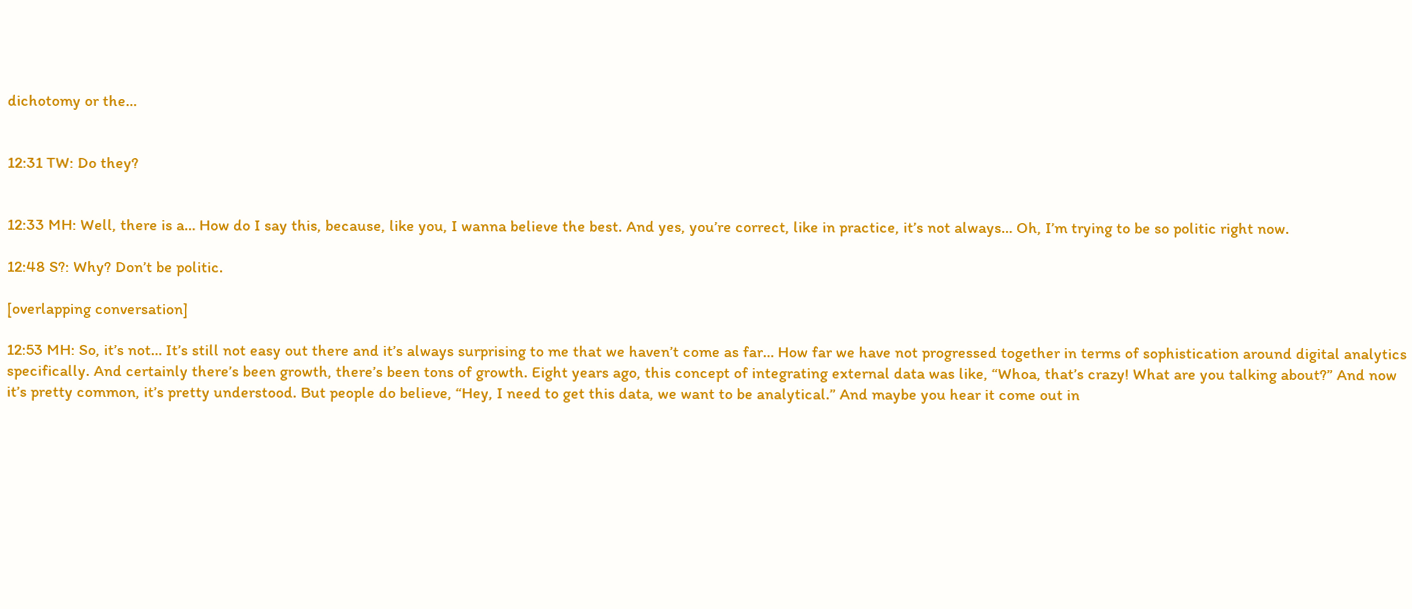dichotomy or the…


12:31 TW: Do they?


12:33 MH: Well, there is a… How do I say this, because, like you, I wanna believe the best. And yes, you’re correct, like in practice, it’s not always… Oh, I’m trying to be so politic right now.

12:48 S?: Why? Don’t be politic.

[overlapping conversation]

12:53 MH: So, it’s not… It’s still not easy out there and it’s always surprising to me that we haven’t come as far… How far we have not progressed together in terms of sophistication around digital analytics specifically. And certainly there’s been growth, there’s been tons of growth. Eight years ago, this concept of integrating external data was like, “Whoa, that’s crazy! What are you talking about?” And now it’s pretty common, it’s pretty understood. But people do believe, “Hey, I need to get this data, we want to be analytical.” And maybe you hear it come out in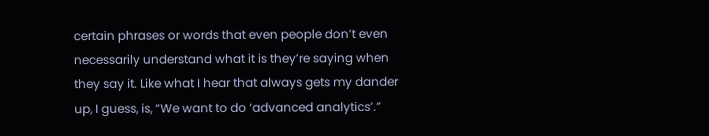certain phrases or words that even people don’t even necessarily understand what it is they’re saying when they say it. Like what I hear that always gets my dander up, I guess, is, “We want to do ‘advanced analytics’.”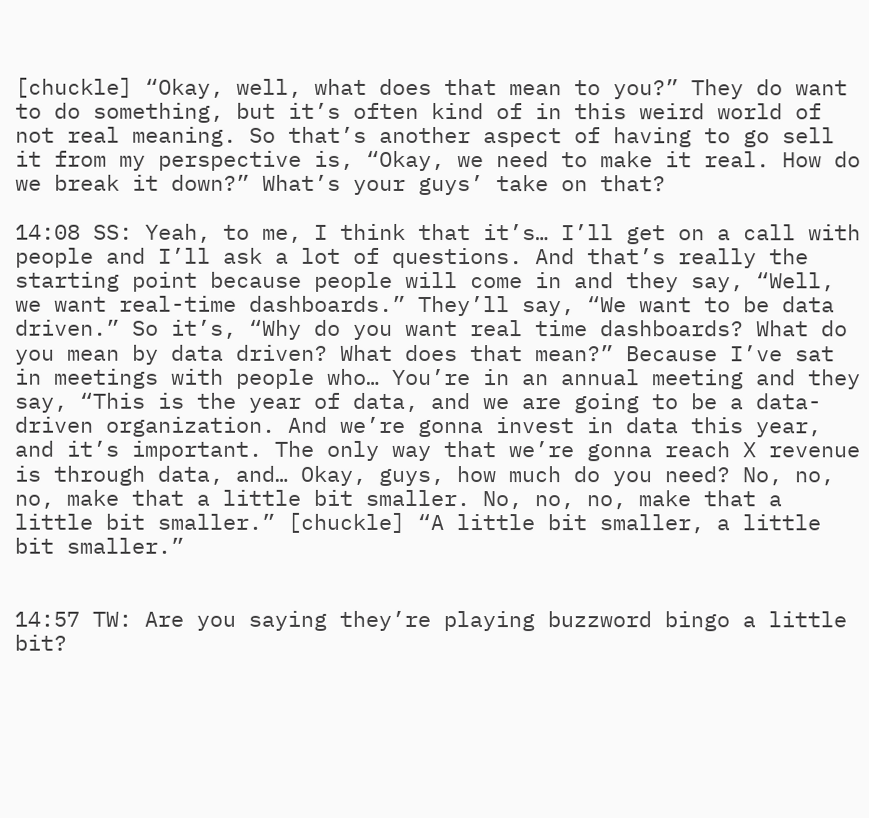[chuckle] “Okay, well, what does that mean to you?” They do want to do something, but it’s often kind of in this weird world of not real meaning. So that’s another aspect of having to go sell it from my perspective is, “Okay, we need to make it real. How do we break it down?” What’s your guys’ take on that?

14:08 SS: Yeah, to me, I think that it’s… I’ll get on a call with people and I’ll ask a lot of questions. And that’s really the starting point because people will come in and they say, “Well, we want real-time dashboards.” They’ll say, “We want to be data driven.” So it’s, “Why do you want real time dashboards? What do you mean by data driven? What does that mean?” Because I’ve sat in meetings with people who… You’re in an annual meeting and they say, “This is the year of data, and we are going to be a data-driven organization. And we’re gonna invest in data this year, and it’s important. The only way that we’re gonna reach X revenue is through data, and… Okay, guys, how much do you need? No, no, no, make that a little bit smaller. No, no, no, make that a little bit smaller.” [chuckle] “A little bit smaller, a little bit smaller.”


14:57 TW: Are you saying they’re playing buzzword bingo a little bit?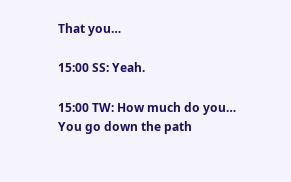That you…

15:00 SS: Yeah.

15:00 TW: How much do you… You go down the path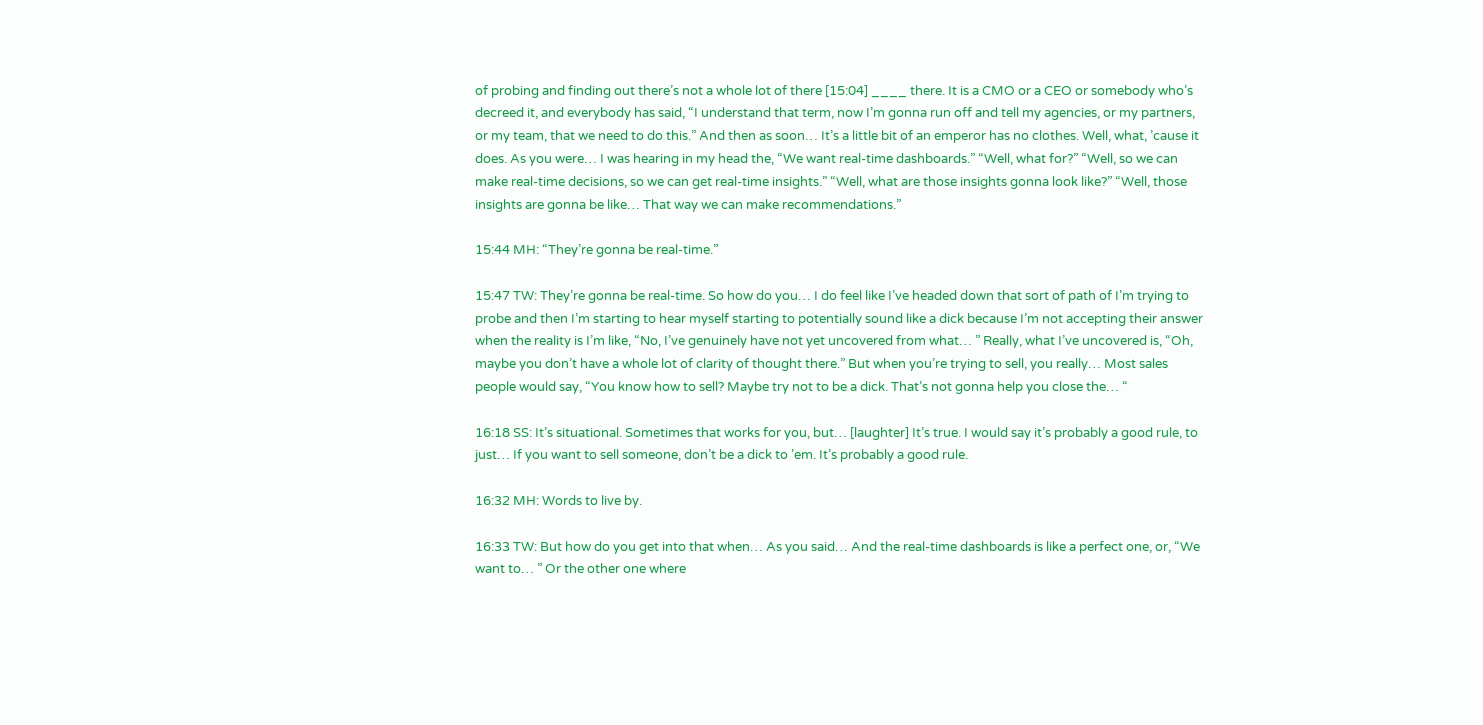of probing and finding out there’s not a whole lot of there [15:04] ____ there. It is a CMO or a CEO or somebody who’s decreed it, and everybody has said, “I understand that term, now I’m gonna run off and tell my agencies, or my partners, or my team, that we need to do this.” And then as soon… It’s a little bit of an emperor has no clothes. Well, what, ’cause it does. As you were… I was hearing in my head the, “We want real-time dashboards.” “Well, what for?” “Well, so we can make real-time decisions, so we can get real-time insights.” “Well, what are those insights gonna look like?” “Well, those insights are gonna be like… That way we can make recommendations.”

15:44 MH: “They’re gonna be real-time.”

15:47 TW: They’re gonna be real-time. So how do you… I do feel like I’ve headed down that sort of path of I’m trying to probe and then I’m starting to hear myself starting to potentially sound like a dick because I’m not accepting their answer when the reality is I’m like, “No, I’ve genuinely have not yet uncovered from what… ” Really, what I’ve uncovered is, “Oh, maybe you don’t have a whole lot of clarity of thought there.” But when you’re trying to sell, you really… Most sales people would say, “You know how to sell? Maybe try not to be a dick. That’s not gonna help you close the… “

16:18 SS: It’s situational. Sometimes that works for you, but… [laughter] It’s true. I would say it’s probably a good rule, to just… If you want to sell someone, don’t be a dick to ’em. It’s probably a good rule.

16:32 MH: Words to live by.

16:33 TW: But how do you get into that when… As you said… And the real-time dashboards is like a perfect one, or, “We want to… ” Or the other one where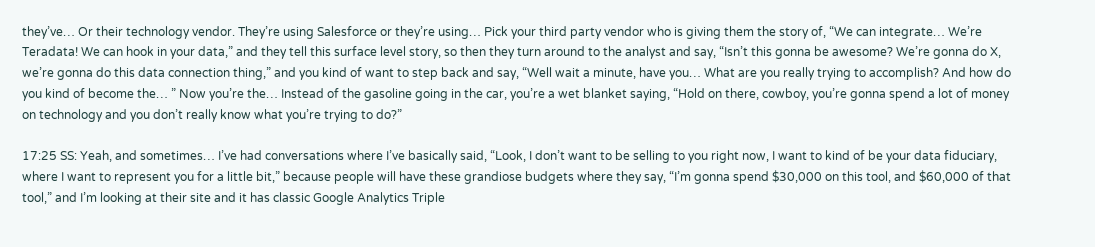they’ve… Or their technology vendor. They’re using Salesforce or they’re using… Pick your third party vendor who is giving them the story of, “We can integrate… We’re Teradata! We can hook in your data,” and they tell this surface level story, so then they turn around to the analyst and say, “Isn’t this gonna be awesome? We’re gonna do X, we’re gonna do this data connection thing,” and you kind of want to step back and say, “Well wait a minute, have you… What are you really trying to accomplish? And how do you kind of become the… ” Now you’re the… Instead of the gasoline going in the car, you’re a wet blanket saying, “Hold on there, cowboy, you’re gonna spend a lot of money on technology and you don’t really know what you’re trying to do?”

17:25 SS: Yeah, and sometimes… I’ve had conversations where I’ve basically said, “Look, I don’t want to be selling to you right now, I want to kind of be your data fiduciary, where I want to represent you for a little bit,” because people will have these grandiose budgets where they say, “I’m gonna spend $30,000 on this tool, and $60,000 of that tool,” and I’m looking at their site and it has classic Google Analytics Triple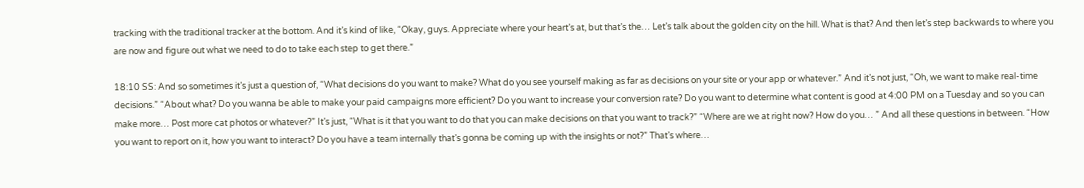tracking with the traditional tracker at the bottom. And it’s kind of like, “Okay, guys. Appreciate where your heart’s at, but that’s the… Let’s talk about the golden city on the hill. What is that? And then let’s step backwards to where you are now and figure out what we need to do to take each step to get there.”

18:10 SS: And so sometimes it’s just a question of, “What decisions do you want to make? What do you see yourself making as far as decisions on your site or your app or whatever.” And it’s not just, “Oh, we want to make real-time decisions.” “About what? Do you wanna be able to make your paid campaigns more efficient? Do you want to increase your conversion rate? Do you want to determine what content is good at 4:00 PM on a Tuesday and so you can make more… Post more cat photos or whatever?” It’s just, “What is it that you want to do that you can make decisions on that you want to track?” “Where are we at right now? How do you… ” And all these questions in between. “How you want to report on it, how you want to interact? Do you have a team internally that’s gonna be coming up with the insights or not?” That’s where…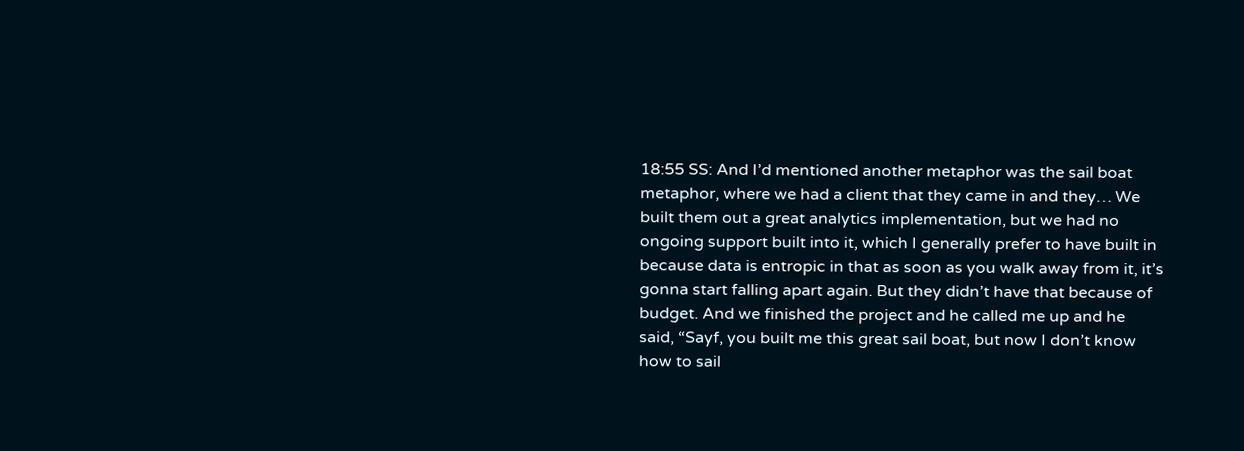18:55 SS: And I’d mentioned another metaphor was the sail boat metaphor, where we had a client that they came in and they… We built them out a great analytics implementation, but we had no ongoing support built into it, which I generally prefer to have built in because data is entropic in that as soon as you walk away from it, it’s gonna start falling apart again. But they didn’t have that because of budget. And we finished the project and he called me up and he said, “Sayf, you built me this great sail boat, but now I don’t know how to sail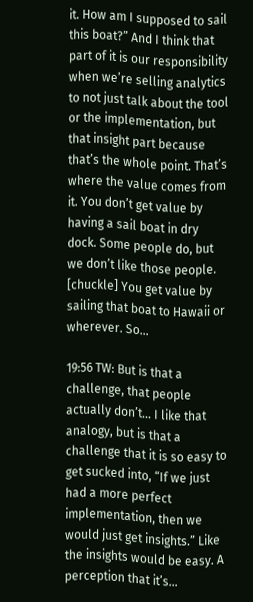it. How am I supposed to sail this boat?” And I think that part of it is our responsibility when we’re selling analytics to not just talk about the tool or the implementation, but that insight part because that’s the whole point. That’s where the value comes from it. You don’t get value by having a sail boat in dry dock. Some people do, but we don’t like those people. [chuckle] You get value by sailing that boat to Hawaii or wherever. So…

19:56 TW: But is that a challenge, that people actually don’t… I like that analogy, but is that a challenge that it is so easy to get sucked into, “If we just had a more perfect implementation, then we would just get insights.” Like the insights would be easy. A perception that it’s…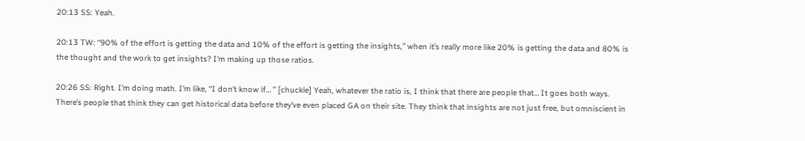20:13 SS: Yeah.

20:13 TW: “90% of the effort is getting the data and 10% of the effort is getting the insights,” when it’s really more like 20% is getting the data and 80% is the thought and the work to get insights? I’m making up those ratios.

20:26 SS: Right. I’m doing math. I’m like, “I don’t know if… ” [chuckle] Yeah, whatever the ratio is, I think that there are people that… It goes both ways. There’s people that think they can get historical data before they’ve even placed GA on their site. They think that insights are not just free, but omniscient in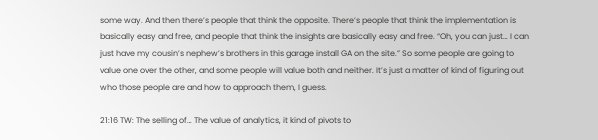some way. And then there’s people that think the opposite. There’s people that think the implementation is basically easy and free, and people that think the insights are basically easy and free. “Oh, you can just… I can just have my cousin’s nephew’s brothers in this garage install GA on the site.” So some people are going to value one over the other, and some people will value both and neither. It’s just a matter of kind of figuring out who those people are and how to approach them, I guess.

21:16 TW: The selling of… The value of analytics, it kind of pivots to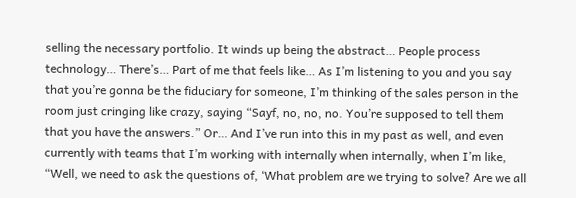selling the necessary portfolio. It winds up being the abstract… People process technology… There’s… Part of me that feels like… As I’m listening to you and you say that you’re gonna be the fiduciary for someone, I’m thinking of the sales person in the room just cringing like crazy, saying “Sayf, no, no, no. You’re supposed to tell them that you have the answers.” Or… And I’ve run into this in my past as well, and even currently with teams that I’m working with internally when internally, when I’m like, “Well, we need to ask the questions of, ‘What problem are we trying to solve? Are we all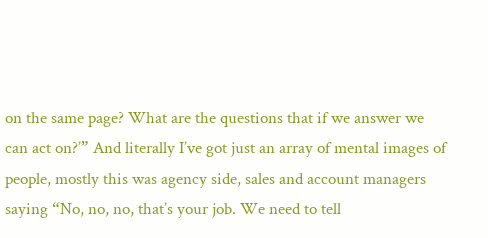on the same page? What are the questions that if we answer we can act on?’” And literally I’ve got just an array of mental images of people, mostly this was agency side, sales and account managers saying “No, no, no, that’s your job. We need to tell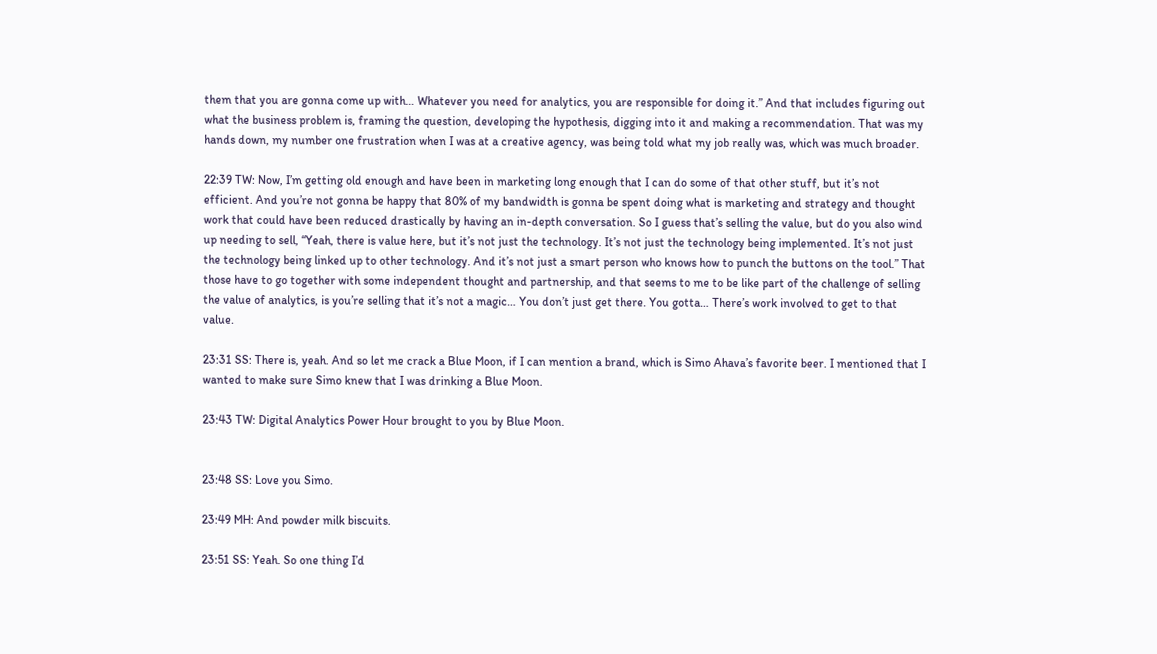them that you are gonna come up with… Whatever you need for analytics, you are responsible for doing it.” And that includes figuring out what the business problem is, framing the question, developing the hypothesis, digging into it and making a recommendation. That was my hands down, my number one frustration when I was at a creative agency, was being told what my job really was, which was much broader.

22:39 TW: Now, I’m getting old enough and have been in marketing long enough that I can do some of that other stuff, but it’s not efficient. And you’re not gonna be happy that 80% of my bandwidth is gonna be spent doing what is marketing and strategy and thought work that could have been reduced drastically by having an in-depth conversation. So I guess that’s selling the value, but do you also wind up needing to sell, “Yeah, there is value here, but it’s not just the technology. It’s not just the technology being implemented. It’s not just the technology being linked up to other technology. And it’s not just a smart person who knows how to punch the buttons on the tool.” That those have to go together with some independent thought and partnership, and that seems to me to be like part of the challenge of selling the value of analytics, is you’re selling that it’s not a magic… You don’t just get there. You gotta… There’s work involved to get to that value.

23:31 SS: There is, yeah. And so let me crack a Blue Moon, if I can mention a brand, which is Simo Ahava’s favorite beer. I mentioned that I wanted to make sure Simo knew that I was drinking a Blue Moon.

23:43 TW: Digital Analytics Power Hour brought to you by Blue Moon.


23:48 SS: Love you Simo.

23:49 MH: And powder milk biscuits.

23:51 SS: Yeah. So one thing I’d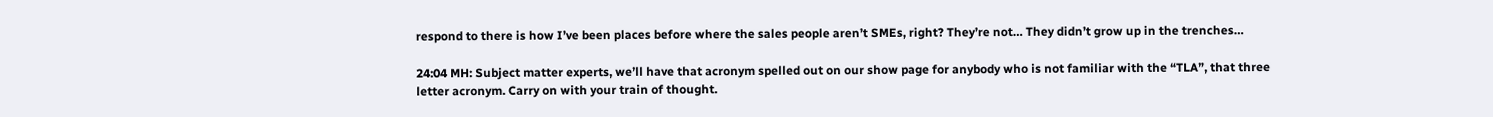respond to there is how I’ve been places before where the sales people aren’t SMEs, right? They’re not… They didn’t grow up in the trenches…

24:04 MH: Subject matter experts, we’ll have that acronym spelled out on our show page for anybody who is not familiar with the “TLA”, that three letter acronym. Carry on with your train of thought.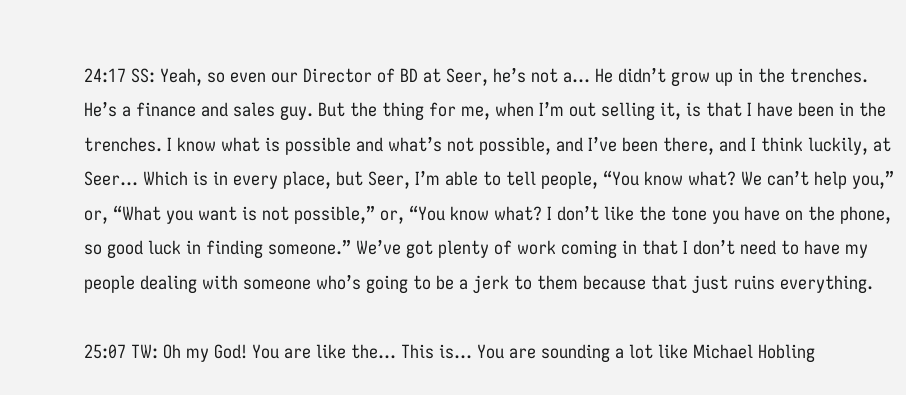24:17 SS: Yeah, so even our Director of BD at Seer, he’s not a… He didn’t grow up in the trenches. He’s a finance and sales guy. But the thing for me, when I’m out selling it, is that I have been in the trenches. I know what is possible and what’s not possible, and I’ve been there, and I think luckily, at Seer… Which is in every place, but Seer, I’m able to tell people, “You know what? We can’t help you,” or, “What you want is not possible,” or, “You know what? I don’t like the tone you have on the phone, so good luck in finding someone.” We’ve got plenty of work coming in that I don’t need to have my people dealing with someone who’s going to be a jerk to them because that just ruins everything.

25:07 TW: Oh my God! You are like the… This is… You are sounding a lot like Michael Hobling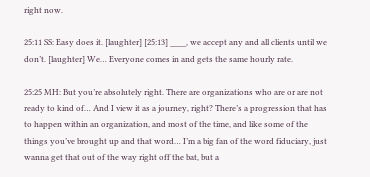right now.

25:11 SS: Easy does it. [laughter] [25:13] ____, we accept any and all clients until we don’t. [laughter] We… Everyone comes in and gets the same hourly rate.

25:25 MH: But you’re absolutely right. There are organizations who are or are not ready to kind of… And I view it as a journey, right? There’s a progression that has to happen within an organization, and most of the time, and like some of the things you’ve brought up and that word… I’m a big fan of the word fiduciary, just wanna get that out of the way right off the bat, but a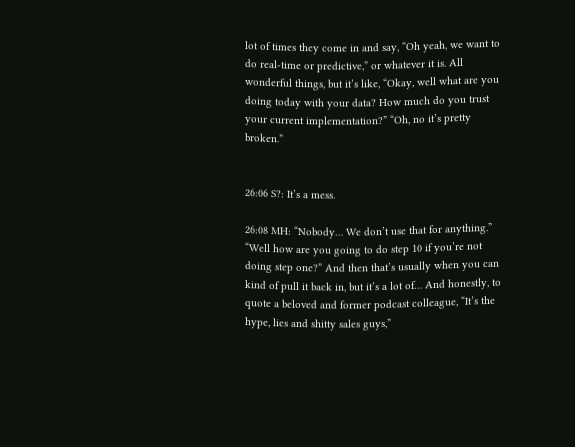lot of times they come in and say, “Oh yeah, we want to do real-time or predictive,” or whatever it is. All wonderful things, but it’s like, “Okay, well what are you doing today with your data? How much do you trust your current implementation?” “Oh, no it’s pretty broken.”


26:06 S?: It’s a mess.

26:08 MH: “Nobody… We don’t use that for anything.” “Well how are you going to do step 10 if you’re not doing step one?” And then that’s usually when you can kind of pull it back in, but it’s a lot of… And honestly, to quote a beloved and former podcast colleague, “It’s the hype, lies and shitty sales guys,”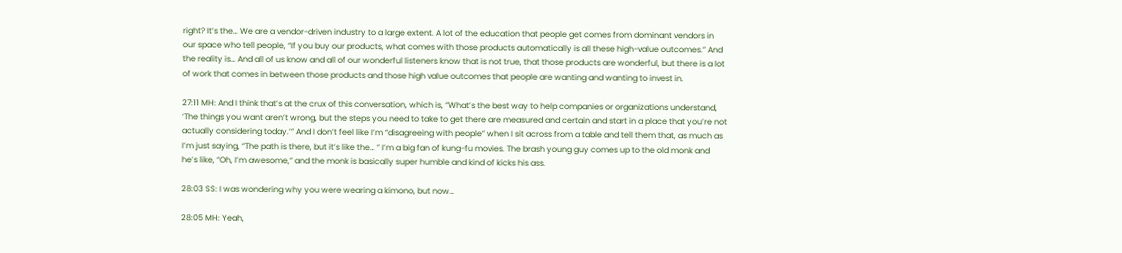right? It’s the… We are a vendor-driven industry to a large extent. A lot of the education that people get comes from dominant vendors in our space who tell people, “If you buy our products, what comes with those products automatically is all these high-value outcomes.” And the reality is… And all of us know and all of our wonderful listeners know that is not true, that those products are wonderful, but there is a lot of work that comes in between those products and those high value outcomes that people are wanting and wanting to invest in.

27:11 MH: And I think that’s at the crux of this conversation, which is, “What’s the best way to help companies or organizations understand, ‘The things you want aren’t wrong, but the steps you need to take to get there are measured and certain and start in a place that you’re not actually considering today.’” And I don’t feel like I’m “disagreeing with people” when I sit across from a table and tell them that, as much as I’m just saying, “The path is there, but it’s like the… ” I’m a big fan of kung-fu movies. The brash young guy comes up to the old monk and he’s like, “Oh, I’m awesome,” and the monk is basically super humble and kind of kicks his ass.

28:03 SS: I was wondering why you were wearing a kimono, but now…

28:05 MH: Yeah,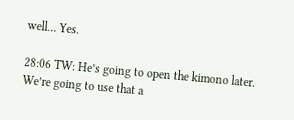well… Yes.

28:06 TW: He’s going to open the kimono later. We’re going to use that a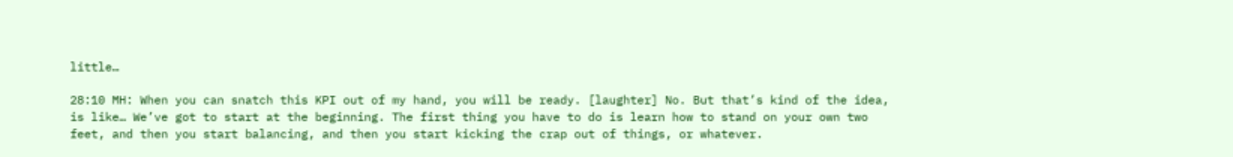little…

28:10 MH: When you can snatch this KPI out of my hand, you will be ready. [laughter] No. But that’s kind of the idea, is like… We’ve got to start at the beginning. The first thing you have to do is learn how to stand on your own two feet, and then you start balancing, and then you start kicking the crap out of things, or whatever.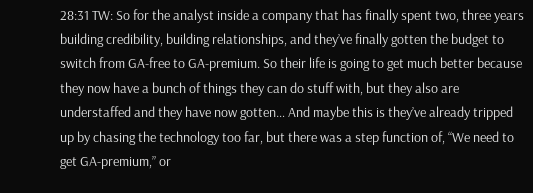28:31 TW: So for the analyst inside a company that has finally spent two, three years building credibility, building relationships, and they’ve finally gotten the budget to switch from GA-free to GA-premium. So their life is going to get much better because they now have a bunch of things they can do stuff with, but they also are understaffed and they have now gotten… And maybe this is they’ve already tripped up by chasing the technology too far, but there was a step function of, “We need to get GA-premium,” or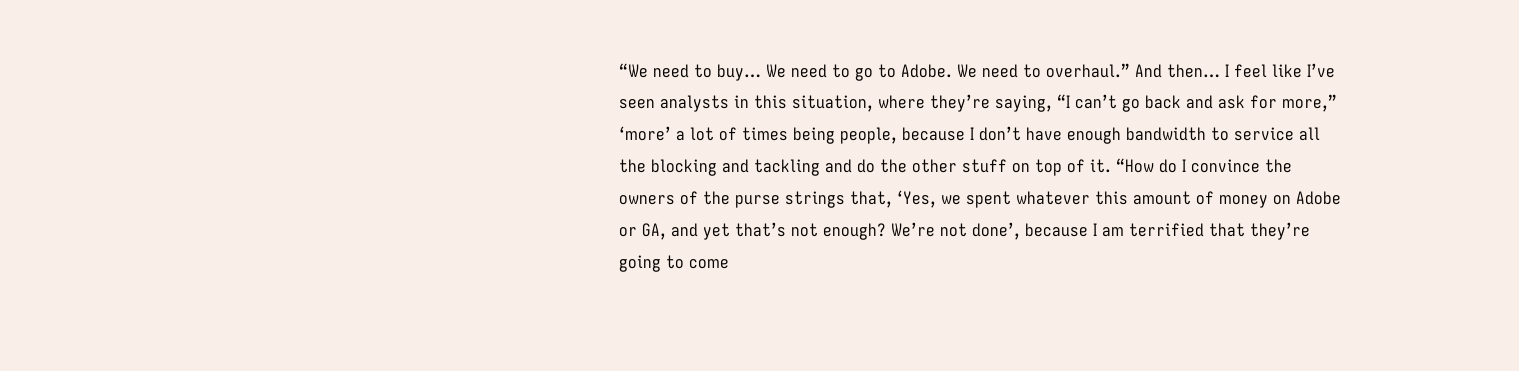“We need to buy… We need to go to Adobe. We need to overhaul.” And then… I feel like I’ve seen analysts in this situation, where they’re saying, “I can’t go back and ask for more,” ‘more’ a lot of times being people, because I don’t have enough bandwidth to service all the blocking and tackling and do the other stuff on top of it. “How do I convince the owners of the purse strings that, ‘Yes, we spent whatever this amount of money on Adobe or GA, and yet that’s not enough? We’re not done’, because I am terrified that they’re going to come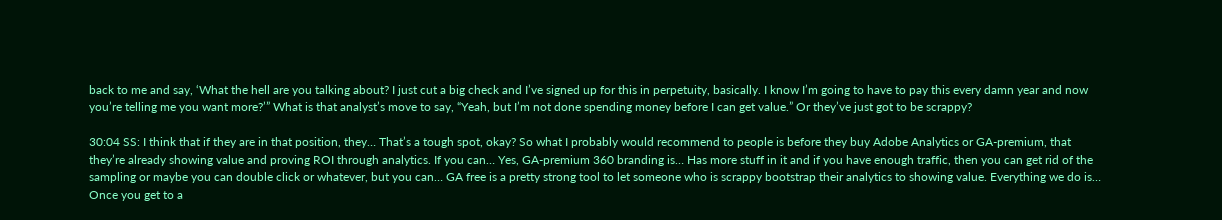back to me and say, ‘What the hell are you talking about? I just cut a big check and I’ve signed up for this in perpetuity, basically. I know I’m going to have to pay this every damn year and now you’re telling me you want more?’” What is that analyst’s move to say, “Yeah, but I’m not done spending money before I can get value.” Or they’ve just got to be scrappy?

30:04 SS: I think that if they are in that position, they… That’s a tough spot, okay? So what I probably would recommend to people is before they buy Adobe Analytics or GA-premium, that they’re already showing value and proving ROI through analytics. If you can… Yes, GA-premium 360 branding is… Has more stuff in it and if you have enough traffic, then you can get rid of the sampling or maybe you can double click or whatever, but you can… GA free is a pretty strong tool to let someone who is scrappy bootstrap their analytics to showing value. Everything we do is… Once you get to a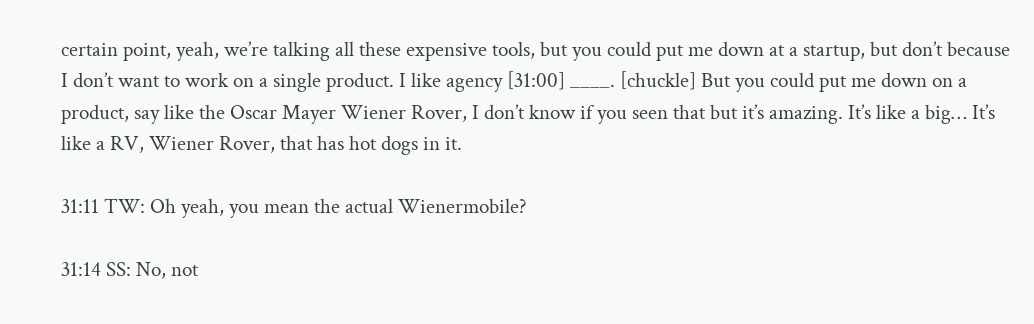certain point, yeah, we’re talking all these expensive tools, but you could put me down at a startup, but don’t because I don’t want to work on a single product. I like agency [31:00] ____. [chuckle] But you could put me down on a product, say like the Oscar Mayer Wiener Rover, I don’t know if you seen that but it’s amazing. It’s like a big… It’s like a RV, Wiener Rover, that has hot dogs in it.

31:11 TW: Oh yeah, you mean the actual Wienermobile?

31:14 SS: No, not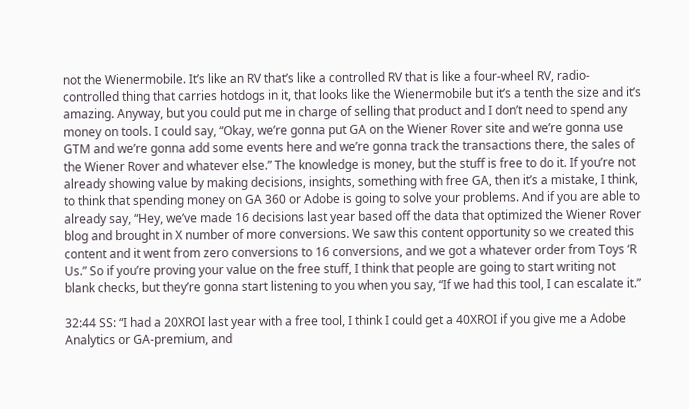not the Wienermobile. It’s like an RV that’s like a controlled RV that is like a four-wheel RV, radio-controlled thing that carries hotdogs in it, that looks like the Wienermobile but it’s a tenth the size and it’s amazing. Anyway, but you could put me in charge of selling that product and I don’t need to spend any money on tools. I could say, “Okay, we’re gonna put GA on the Wiener Rover site and we’re gonna use GTM and we’re gonna add some events here and we’re gonna track the transactions there, the sales of the Wiener Rover and whatever else.” The knowledge is money, but the stuff is free to do it. If you’re not already showing value by making decisions, insights, something with free GA, then it’s a mistake, I think, to think that spending money on GA 360 or Adobe is going to solve your problems. And if you are able to already say, “Hey, we’ve made 16 decisions last year based off the data that optimized the Wiener Rover blog and brought in X number of more conversions. We saw this content opportunity so we created this content and it went from zero conversions to 16 conversions, and we got a whatever order from Toys ‘R Us.” So if you’re proving your value on the free stuff, I think that people are going to start writing not blank checks, but they’re gonna start listening to you when you say, “If we had this tool, I can escalate it.”

32:44 SS: “I had a 20XROI last year with a free tool, I think I could get a 40XROI if you give me a Adobe Analytics or GA-premium, and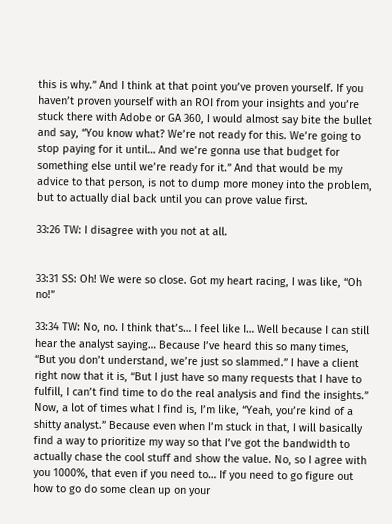this is why.” And I think at that point you’ve proven yourself. If you haven’t proven yourself with an ROI from your insights and you’re stuck there with Adobe or GA 360, I would almost say bite the bullet and say, “You know what? We’re not ready for this. We’re going to stop paying for it until… And we’re gonna use that budget for something else until we’re ready for it.” And that would be my advice to that person, is not to dump more money into the problem, but to actually dial back until you can prove value first.

33:26 TW: I disagree with you not at all.


33:31 SS: Oh! We were so close. Got my heart racing, I was like, “Oh no!”

33:34 TW: No, no. I think that’s… I feel like I… Well because I can still hear the analyst saying… Because I’ve heard this so many times, “But you don’t understand, we’re just so slammed.” I have a client right now that it is, “But I just have so many requests that I have to fulfill, I can’t find time to do the real analysis and find the insights.” Now, a lot of times what I find is, I’m like, “Yeah, you’re kind of a shitty analyst.” Because even when I’m stuck in that, I will basically find a way to prioritize my way so that I’ve got the bandwidth to actually chase the cool stuff and show the value. No, so I agree with you 1000%, that even if you need to… If you need to go figure out how to go do some clean up on your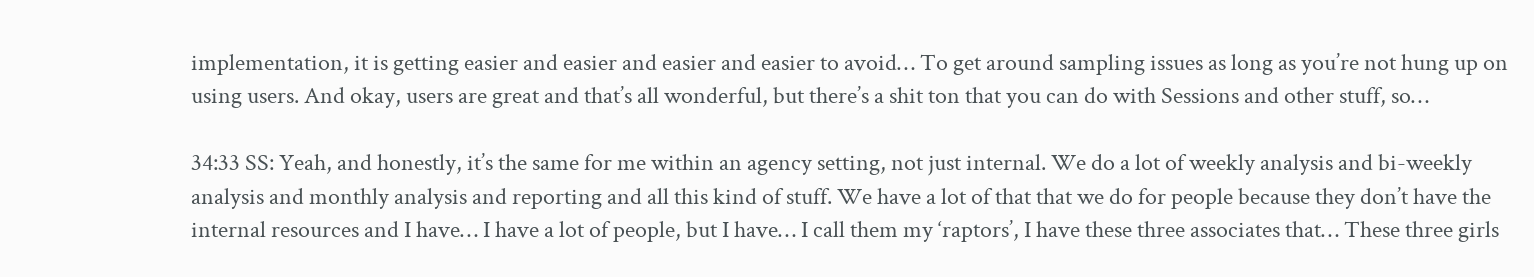implementation, it is getting easier and easier and easier and easier to avoid… To get around sampling issues as long as you’re not hung up on using users. And okay, users are great and that’s all wonderful, but there’s a shit ton that you can do with Sessions and other stuff, so…

34:33 SS: Yeah, and honestly, it’s the same for me within an agency setting, not just internal. We do a lot of weekly analysis and bi-weekly analysis and monthly analysis and reporting and all this kind of stuff. We have a lot of that that we do for people because they don’t have the internal resources and I have… I have a lot of people, but I have… I call them my ‘raptors’, I have these three associates that… These three girls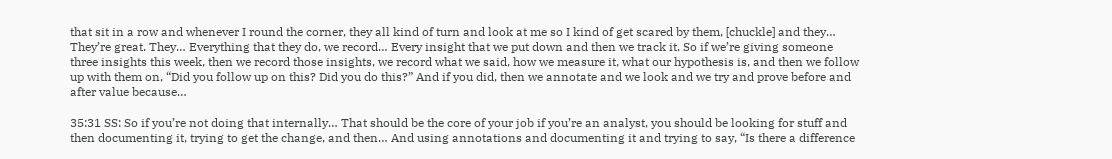that sit in a row and whenever I round the corner, they all kind of turn and look at me so I kind of get scared by them, [chuckle] and they… They’re great. They… Everything that they do, we record… Every insight that we put down and then we track it. So if we’re giving someone three insights this week, then we record those insights, we record what we said, how we measure it, what our hypothesis is, and then we follow up with them on, “Did you follow up on this? Did you do this?” And if you did, then we annotate and we look and we try and prove before and after value because…

35:31 SS: So if you’re not doing that internally… That should be the core of your job if you’re an analyst, you should be looking for stuff and then documenting it, trying to get the change, and then… And using annotations and documenting it and trying to say, “Is there a difference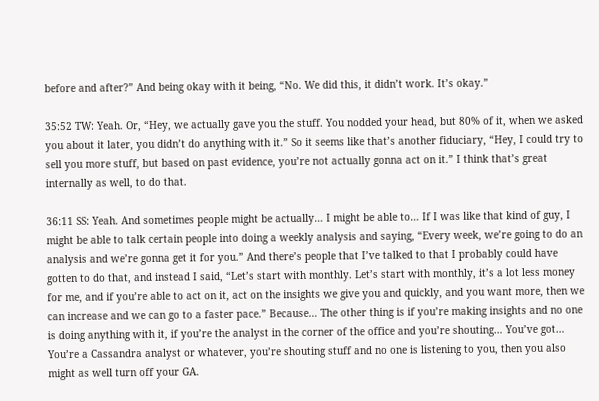before and after?” And being okay with it being, “No. We did this, it didn’t work. It’s okay.”

35:52 TW: Yeah. Or, “Hey, we actually gave you the stuff. You nodded your head, but 80% of it, when we asked you about it later, you didn’t do anything with it.” So it seems like that’s another fiduciary, “Hey, I could try to sell you more stuff, but based on past evidence, you’re not actually gonna act on it.” I think that’s great internally as well, to do that.

36:11 SS: Yeah. And sometimes people might be actually… I might be able to… If I was like that kind of guy, I might be able to talk certain people into doing a weekly analysis and saying, “Every week, we’re going to do an analysis and we’re gonna get it for you.” And there’s people that I’ve talked to that I probably could have gotten to do that, and instead I said, “Let’s start with monthly. Let’s start with monthly, it’s a lot less money for me, and if you’re able to act on it, act on the insights we give you and quickly, and you want more, then we can increase and we can go to a faster pace.” Because… The other thing is if you’re making insights and no one is doing anything with it, if you’re the analyst in the corner of the office and you’re shouting… You’ve got… You’re a Cassandra analyst or whatever, you’re shouting stuff and no one is listening to you, then you also might as well turn off your GA.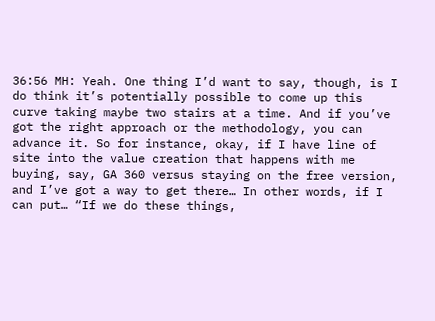36:56 MH: Yeah. One thing I’d want to say, though, is I do think it’s potentially possible to come up this curve taking maybe two stairs at a time. And if you’ve got the right approach or the methodology, you can advance it. So for instance, okay, if I have line of site into the value creation that happens with me buying, say, GA 360 versus staying on the free version, and I’ve got a way to get there… In other words, if I can put… “If we do these things,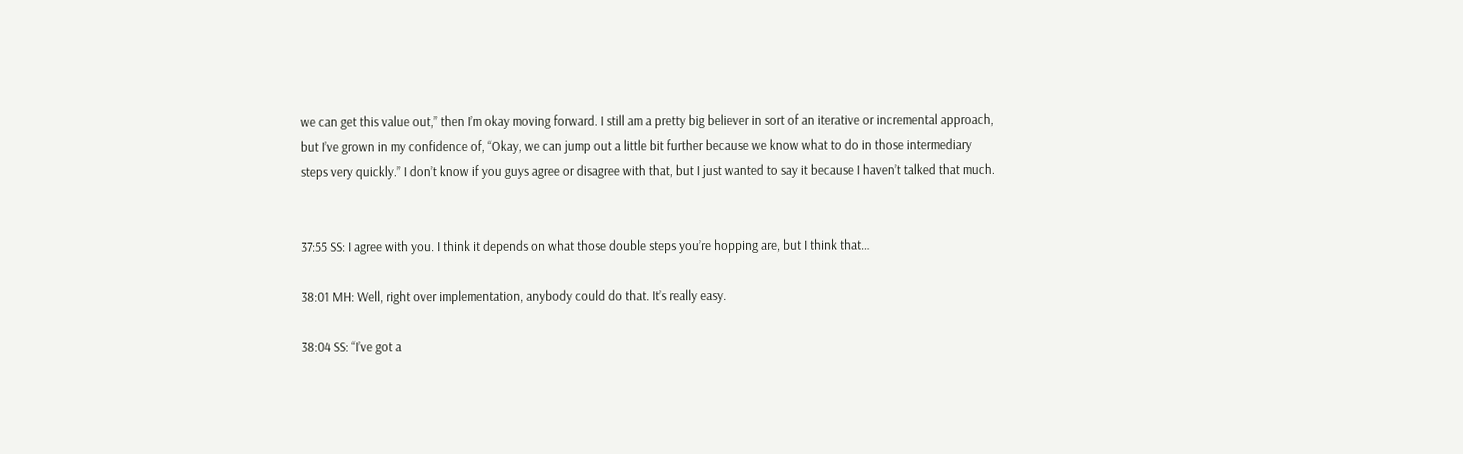we can get this value out,” then I’m okay moving forward. I still am a pretty big believer in sort of an iterative or incremental approach, but I’ve grown in my confidence of, “Okay, we can jump out a little bit further because we know what to do in those intermediary steps very quickly.” I don’t know if you guys agree or disagree with that, but I just wanted to say it because I haven’t talked that much.


37:55 SS: I agree with you. I think it depends on what those double steps you’re hopping are, but I think that…

38:01 MH: Well, right over implementation, anybody could do that. It’s really easy.

38:04 SS: “I’ve got a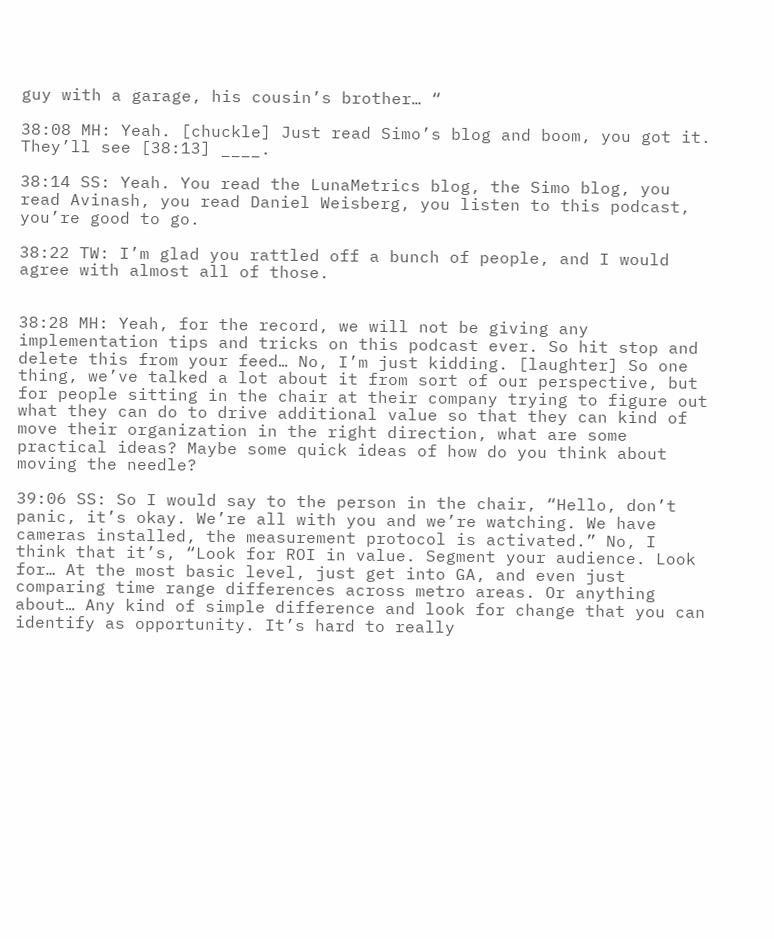guy with a garage, his cousin’s brother… “

38:08 MH: Yeah. [chuckle] Just read Simo’s blog and boom, you got it. They’ll see [38:13] ____.

38:14 SS: Yeah. You read the LunaMetrics blog, the Simo blog, you read Avinash, you read Daniel Weisberg, you listen to this podcast, you’re good to go.

38:22 TW: I’m glad you rattled off a bunch of people, and I would agree with almost all of those.


38:28 MH: Yeah, for the record, we will not be giving any implementation tips and tricks on this podcast ever. So hit stop and delete this from your feed… No, I’m just kidding. [laughter] So one thing, we’ve talked a lot about it from sort of our perspective, but for people sitting in the chair at their company trying to figure out what they can do to drive additional value so that they can kind of move their organization in the right direction, what are some practical ideas? Maybe some quick ideas of how do you think about moving the needle?

39:06 SS: So I would say to the person in the chair, “Hello, don’t panic, it’s okay. We’re all with you and we’re watching. We have cameras installed, the measurement protocol is activated.” No, I think that it’s, “Look for ROI in value. Segment your audience. Look for… At the most basic level, just get into GA, and even just comparing time range differences across metro areas. Or anything about… Any kind of simple difference and look for change that you can identify as opportunity. It’s hard to really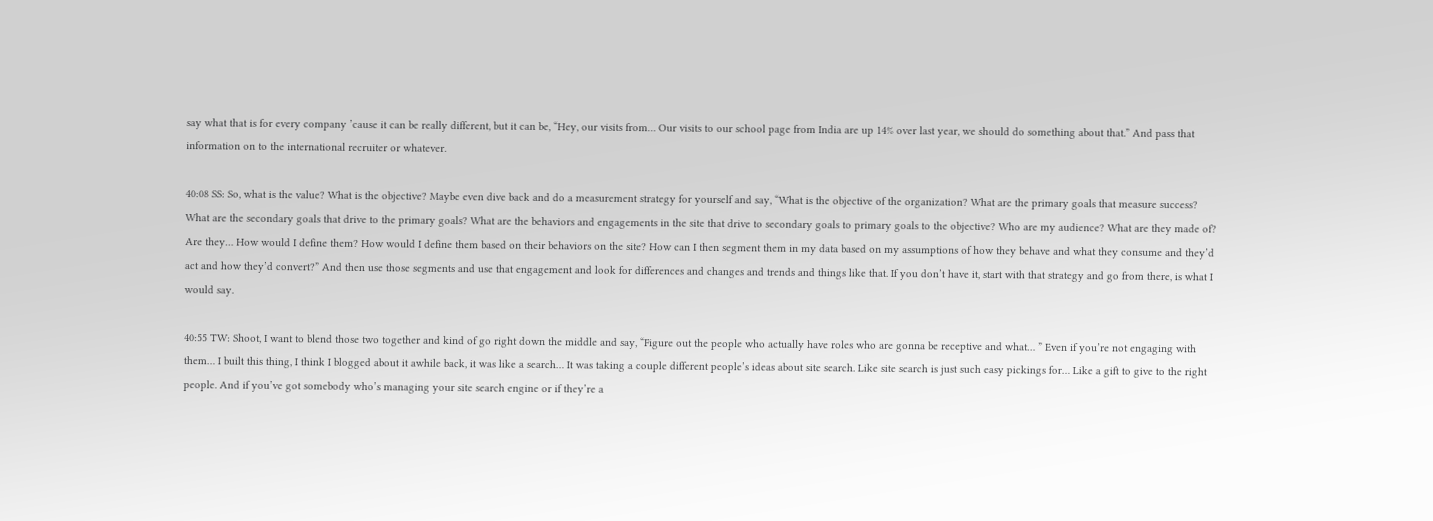say what that is for every company ’cause it can be really different, but it can be, “Hey, our visits from… Our visits to our school page from India are up 14% over last year, we should do something about that.” And pass that information on to the international recruiter or whatever.

40:08 SS: So, what is the value? What is the objective? Maybe even dive back and do a measurement strategy for yourself and say, “What is the objective of the organization? What are the primary goals that measure success? What are the secondary goals that drive to the primary goals? What are the behaviors and engagements in the site that drive to secondary goals to primary goals to the objective? Who are my audience? What are they made of? Are they… How would I define them? How would I define them based on their behaviors on the site? How can I then segment them in my data based on my assumptions of how they behave and what they consume and they’d act and how they’d convert?” And then use those segments and use that engagement and look for differences and changes and trends and things like that. If you don’t have it, start with that strategy and go from there, is what I would say.

40:55 TW: Shoot, I want to blend those two together and kind of go right down the middle and say, “Figure out the people who actually have roles who are gonna be receptive and what… ” Even if you’re not engaging with them… I built this thing, I think I blogged about it awhile back, it was like a search… It was taking a couple different people’s ideas about site search. Like site search is just such easy pickings for… Like a gift to give to the right people. And if you’ve got somebody who’s managing your site search engine or if they’re a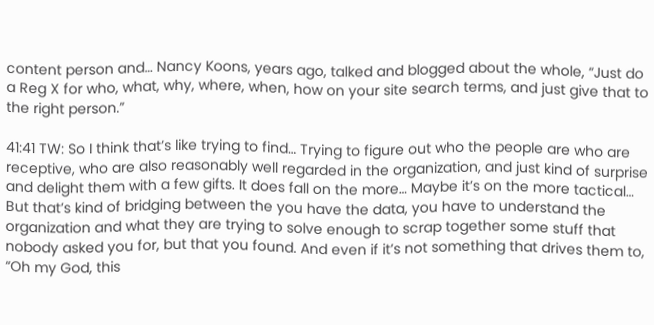content person and… Nancy Koons, years ago, talked and blogged about the whole, “Just do a Reg X for who, what, why, where, when, how on your site search terms, and just give that to the right person.”

41:41 TW: So I think that’s like trying to find… Trying to figure out who the people are who are receptive, who are also reasonably well regarded in the organization, and just kind of surprise and delight them with a few gifts. It does fall on the more… Maybe it’s on the more tactical… But that’s kind of bridging between the you have the data, you have to understand the organization and what they are trying to solve enough to scrap together some stuff that nobody asked you for, but that you found. And even if it’s not something that drives them to, “Oh my God, this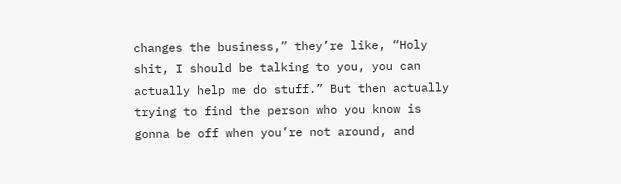changes the business,” they’re like, “Holy shit, I should be talking to you, you can actually help me do stuff.” But then actually trying to find the person who you know is gonna be off when you’re not around, and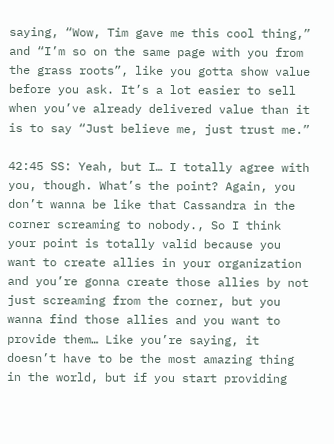saying, “Wow, Tim gave me this cool thing,” and “I’m so on the same page with you from the grass roots”, like you gotta show value before you ask. It’s a lot easier to sell when you’ve already delivered value than it is to say “Just believe me, just trust me.”

42:45 SS: Yeah, but I… I totally agree with you, though. What’s the point? Again, you don’t wanna be like that Cassandra in the corner screaming to nobody., So I think your point is totally valid because you want to create allies in your organization and you’re gonna create those allies by not just screaming from the corner, but you wanna find those allies and you want to provide them… Like you’re saying, it doesn’t have to be the most amazing thing in the world, but if you start providing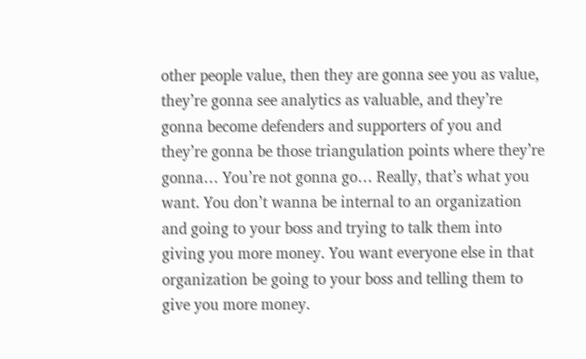other people value, then they are gonna see you as value, they’re gonna see analytics as valuable, and they’re gonna become defenders and supporters of you and they’re gonna be those triangulation points where they’re gonna… You’re not gonna go… Really, that’s what you want. You don’t wanna be internal to an organization and going to your boss and trying to talk them into giving you more money. You want everyone else in that organization be going to your boss and telling them to give you more money.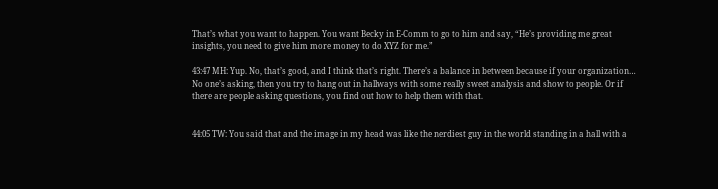That’s what you want to happen. You want Becky in E-Comm to go to him and say, “He’s providing me great insights, you need to give him more money to do XYZ for me.”

43:47 MH: Yup. No, that’s good, and I think that’s right. There’s a balance in between because if your organization… No one’s asking, then you try to hang out in hallways with some really sweet analysis and show to people. Or if there are people asking questions, you find out how to help them with that.


44:05 TW: You said that and the image in my head was like the nerdiest guy in the world standing in a hall with a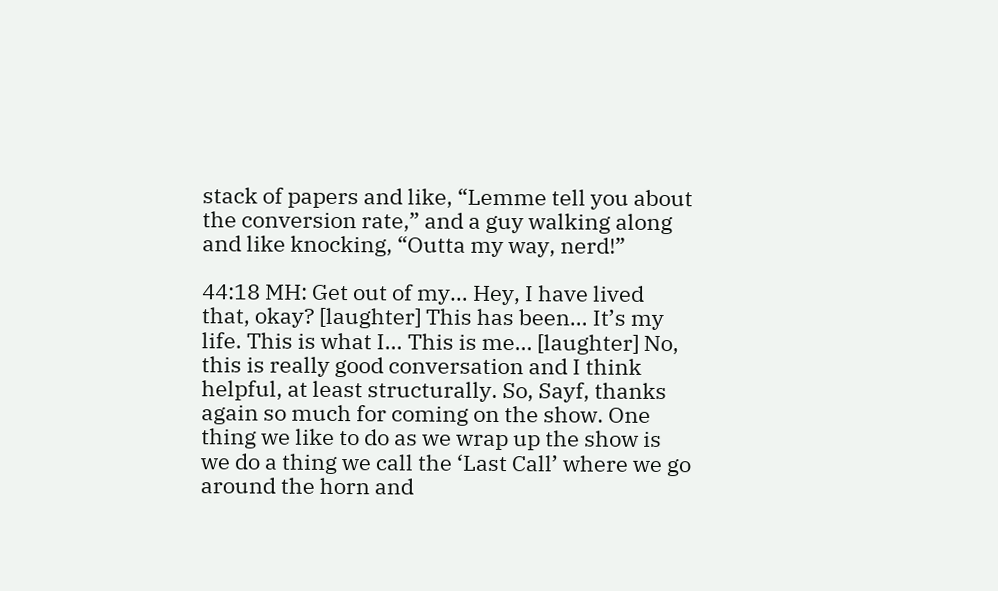stack of papers and like, “Lemme tell you about the conversion rate,” and a guy walking along and like knocking, “Outta my way, nerd!”

44:18 MH: Get out of my… Hey, I have lived that, okay? [laughter] This has been… It’s my life. This is what I… This is me… [laughter] No, this is really good conversation and I think helpful, at least structurally. So, Sayf, thanks again so much for coming on the show. One thing we like to do as we wrap up the show is we do a thing we call the ‘Last Call’ where we go around the horn and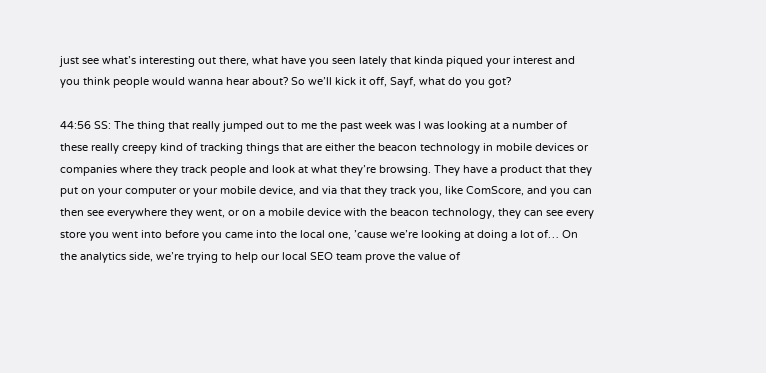just see what’s interesting out there, what have you seen lately that kinda piqued your interest and you think people would wanna hear about? So we’ll kick it off, Sayf, what do you got?

44:56 SS: The thing that really jumped out to me the past week was I was looking at a number of these really creepy kind of tracking things that are either the beacon technology in mobile devices or companies where they track people and look at what they’re browsing. They have a product that they put on your computer or your mobile device, and via that they track you, like ComScore, and you can then see everywhere they went, or on a mobile device with the beacon technology, they can see every store you went into before you came into the local one, ’cause we’re looking at doing a lot of… On the analytics side, we’re trying to help our local SEO team prove the value of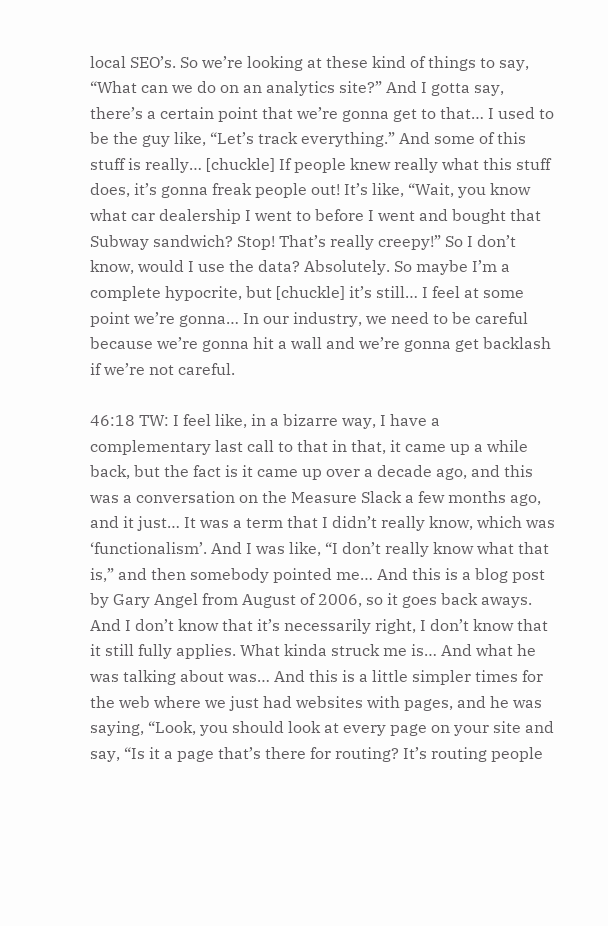local SEO’s. So we’re looking at these kind of things to say, “What can we do on an analytics site?” And I gotta say, there’s a certain point that we’re gonna get to that… I used to be the guy like, “Let’s track everything.” And some of this stuff is really… [chuckle] If people knew really what this stuff does, it’s gonna freak people out! It’s like, “Wait, you know what car dealership I went to before I went and bought that Subway sandwich? Stop! That’s really creepy!” So I don’t know, would I use the data? Absolutely. So maybe I’m a complete hypocrite, but [chuckle] it’s still… I feel at some point we’re gonna… In our industry, we need to be careful because we’re gonna hit a wall and we’re gonna get backlash if we’re not careful.

46:18 TW: I feel like, in a bizarre way, I have a complementary last call to that in that, it came up a while back, but the fact is it came up over a decade ago, and this was a conversation on the Measure Slack a few months ago, and it just… It was a term that I didn’t really know, which was ‘functionalism’. And I was like, “I don’t really know what that is,” and then somebody pointed me… And this is a blog post by Gary Angel from August of 2006, so it goes back aways. And I don’t know that it’s necessarily right, I don’t know that it still fully applies. What kinda struck me is… And what he was talking about was… And this is a little simpler times for the web where we just had websites with pages, and he was saying, “Look, you should look at every page on your site and say, “Is it a page that’s there for routing? It’s routing people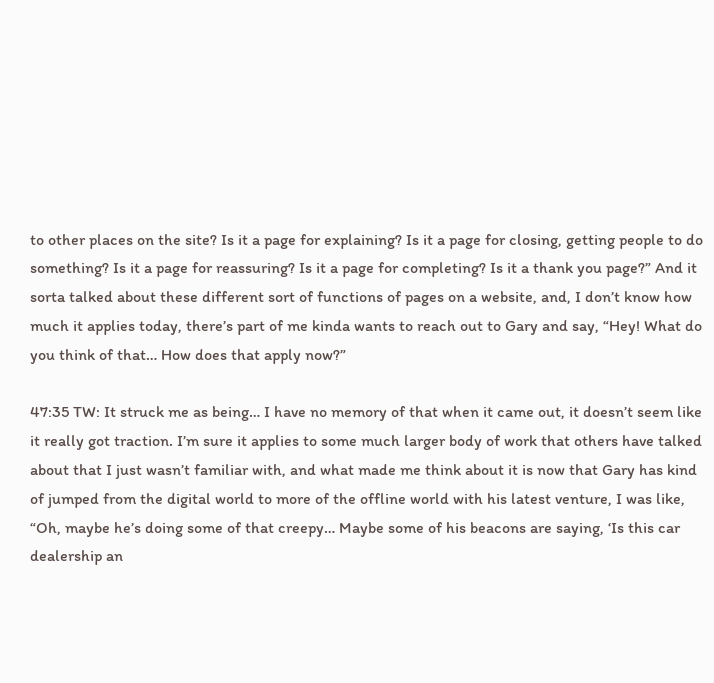to other places on the site? Is it a page for explaining? Is it a page for closing, getting people to do something? Is it a page for reassuring? Is it a page for completing? Is it a thank you page?” And it sorta talked about these different sort of functions of pages on a website, and, I don’t know how much it applies today, there’s part of me kinda wants to reach out to Gary and say, “Hey! What do you think of that… How does that apply now?”

47:35 TW: It struck me as being… I have no memory of that when it came out, it doesn’t seem like it really got traction. I’m sure it applies to some much larger body of work that others have talked about that I just wasn’t familiar with, and what made me think about it is now that Gary has kind of jumped from the digital world to more of the offline world with his latest venture, I was like, “Oh, maybe he’s doing some of that creepy… Maybe some of his beacons are saying, ‘Is this car dealership an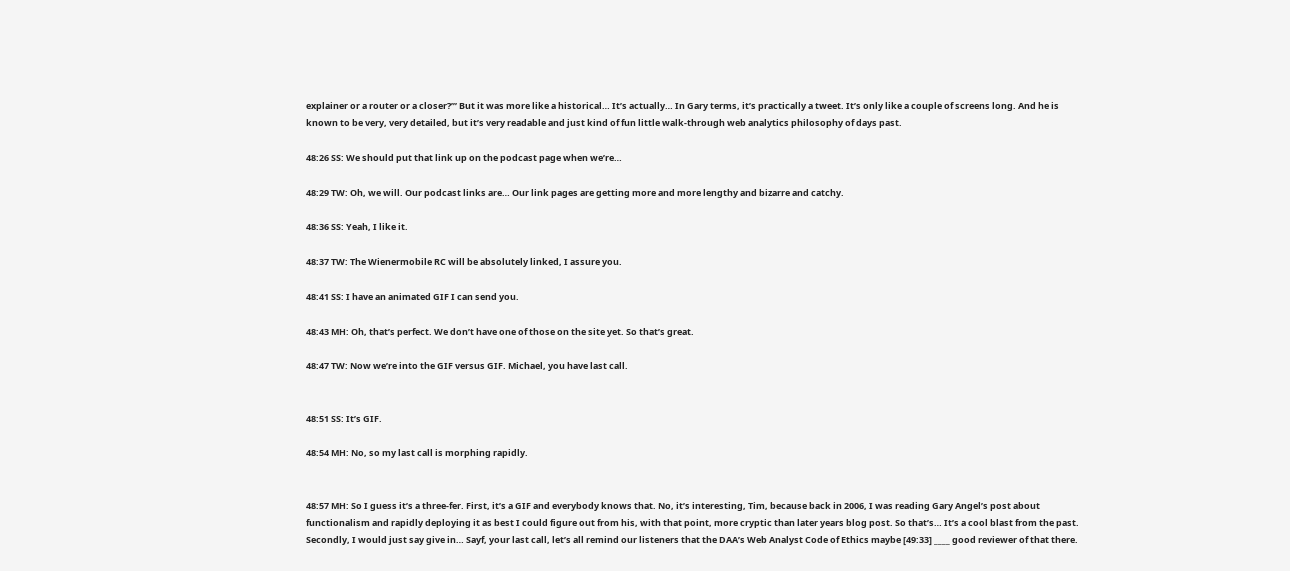explainer or a router or a closer?’” But it was more like a historical… It’s actually… In Gary terms, it’s practically a tweet. It’s only like a couple of screens long. And he is known to be very, very detailed, but it’s very readable and just kind of fun little walk-through web analytics philosophy of days past.

48:26 SS: We should put that link up on the podcast page when we’re…

48:29 TW: Oh, we will. Our podcast links are… Our link pages are getting more and more lengthy and bizarre and catchy.

48:36 SS: Yeah, I like it.

48:37 TW: The Wienermobile RC will be absolutely linked, I assure you.

48:41 SS: I have an animated GIF I can send you.

48:43 MH: Oh, that’s perfect. We don’t have one of those on the site yet. So that’s great.

48:47 TW: Now we’re into the GIF versus GIF. Michael, you have last call.


48:51 SS: It’s GIF.

48:54 MH: No, so my last call is morphing rapidly.


48:57 MH: So I guess it’s a three-fer. First, it’s a GIF and everybody knows that. No, it’s interesting, Tim, because back in 2006, I was reading Gary Angel’s post about functionalism and rapidly deploying it as best I could figure out from his, with that point, more cryptic than later years blog post. So that’s… It’s a cool blast from the past. Secondly, I would just say give in… Sayf, your last call, let’s all remind our listeners that the DAA’s Web Analyst Code of Ethics maybe [49:33] ____ good reviewer of that there.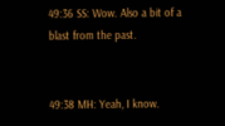49:36 SS: Wow. Also a bit of a blast from the past.


49:38 MH: Yeah, I know.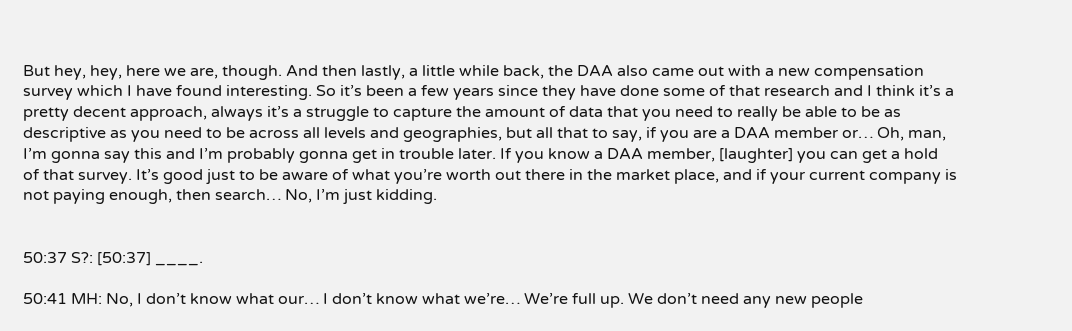But hey, hey, here we are, though. And then lastly, a little while back, the DAA also came out with a new compensation survey which I have found interesting. So it’s been a few years since they have done some of that research and I think it’s a pretty decent approach, always it’s a struggle to capture the amount of data that you need to really be able to be as descriptive as you need to be across all levels and geographies, but all that to say, if you are a DAA member or… Oh, man, I’m gonna say this and I’m probably gonna get in trouble later. If you know a DAA member, [laughter] you can get a hold of that survey. It’s good just to be aware of what you’re worth out there in the market place, and if your current company is not paying enough, then search… No, I’m just kidding.


50:37 S?: [50:37] ____.

50:41 MH: No, I don’t know what our… I don’t know what we’re… We’re full up. We don’t need any new people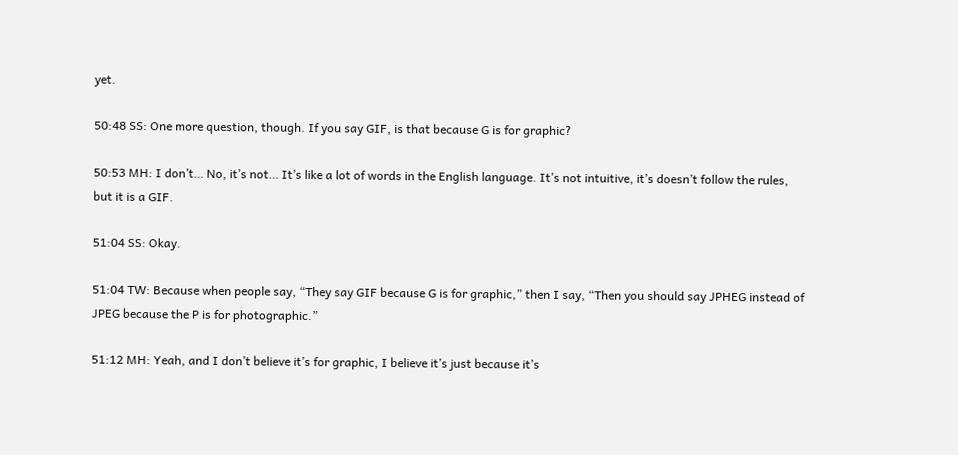yet.

50:48 SS: One more question, though. If you say GIF, is that because G is for graphic?

50:53 MH: I don’t… No, it’s not… It’s like a lot of words in the English language. It’s not intuitive, it’s doesn’t follow the rules, but it is a GIF.

51:04 SS: Okay.

51:04 TW: Because when people say, “They say GIF because G is for graphic,” then I say, “Then you should say JPHEG instead of JPEG because the P is for photographic.”

51:12 MH: Yeah, and I don’t believe it’s for graphic, I believe it’s just because it’s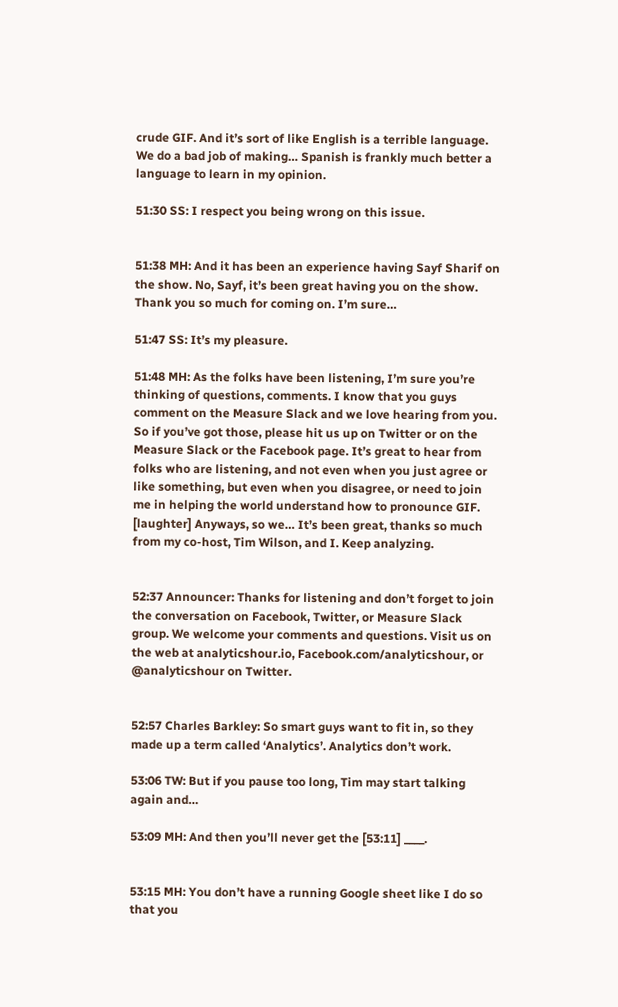crude GIF. And it’s sort of like English is a terrible language. We do a bad job of making… Spanish is frankly much better a language to learn in my opinion.

51:30 SS: I respect you being wrong on this issue.


51:38 MH: And it has been an experience having Sayf Sharif on the show. No, Sayf, it’s been great having you on the show. Thank you so much for coming on. I’m sure…

51:47 SS: It’s my pleasure.

51:48 MH: As the folks have been listening, I’m sure you’re thinking of questions, comments. I know that you guys comment on the Measure Slack and we love hearing from you. So if you’ve got those, please hit us up on Twitter or on the Measure Slack or the Facebook page. It’s great to hear from folks who are listening, and not even when you just agree or like something, but even when you disagree, or need to join me in helping the world understand how to pronounce GIF. [laughter] Anyways, so we… It’s been great, thanks so much from my co-host, Tim Wilson, and I. Keep analyzing.


52:37 Announcer: Thanks for listening and don’t forget to join the conversation on Facebook, Twitter, or Measure Slack group. We welcome your comments and questions. Visit us on the web at analyticshour.io, Facebook.com/analyticshour, or @analyticshour on Twitter.


52:57 Charles Barkley: So smart guys want to fit in, so they made up a term called ‘Analytics’. Analytics don’t work.

53:06 TW: But if you pause too long, Tim may start talking again and…

53:09 MH: And then you’ll never get the [53:11] ____.


53:15 MH: You don’t have a running Google sheet like I do so that you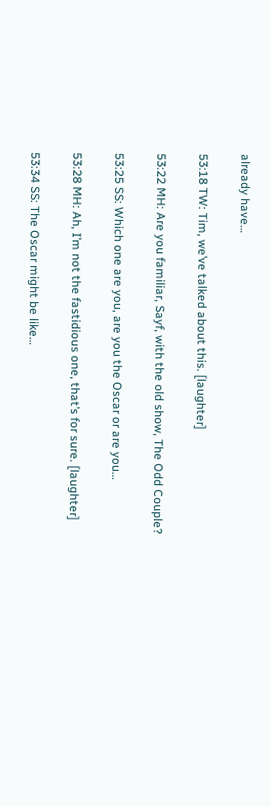already have…

53:18 TW: Tim, we’ve talked about this. [laughter]

53:22 MH: Are you familiar, Sayf, with the old show, The Odd Couple?

53:25 SS: Which one are you, are you the Oscar or are you…

53:28 MH: Ah, I’m not the fastidious one, that’s for sure. [laughter]

53:34 SS: The Oscar might be like…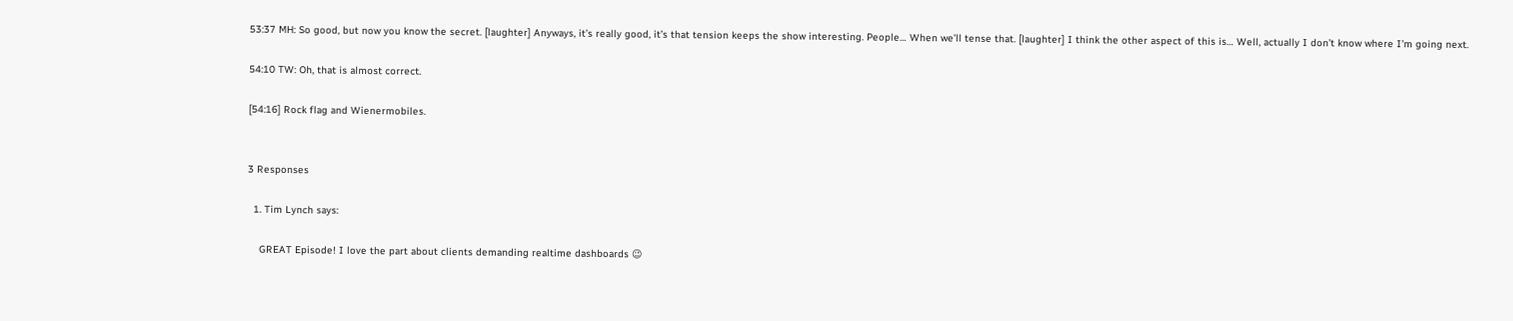53:37 MH: So good, but now you know the secret. [laughter] Anyways, it’s really good, it’s that tension keeps the show interesting. People… When we’ll tense that. [laughter] I think the other aspect of this is… Well, actually I don’t know where I’m going next.

54:10 TW: Oh, that is almost correct.

[54:16] Rock flag and Wienermobiles.


3 Responses

  1. Tim Lynch says:

    GREAT Episode! I love the part about clients demanding realtime dashboards 😉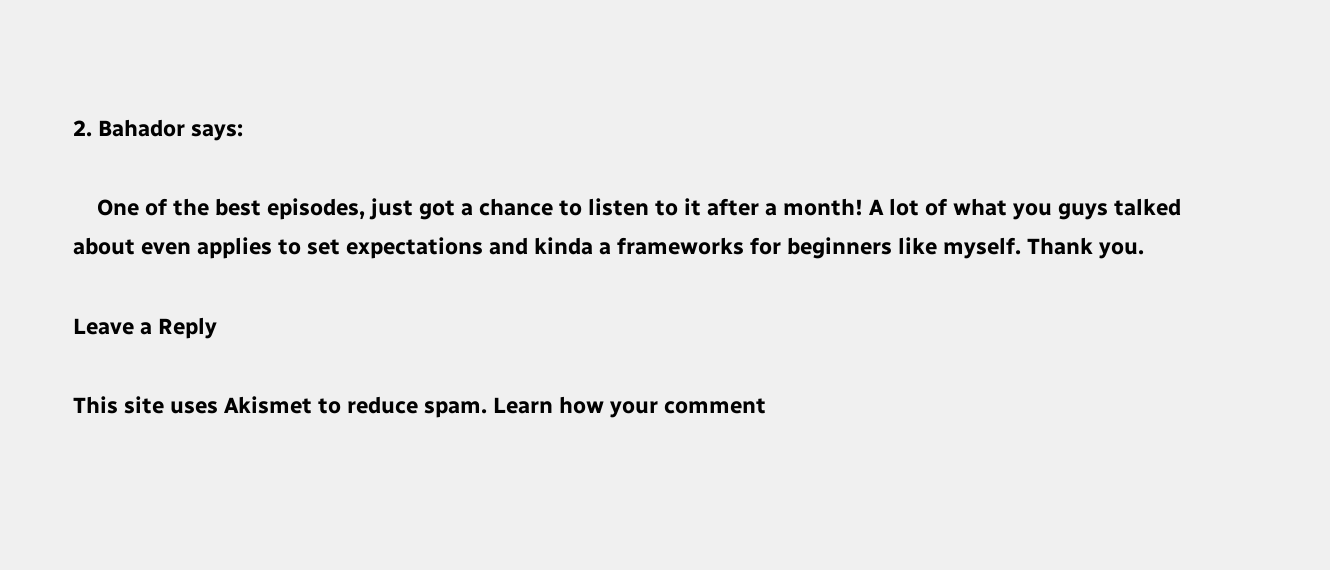2. Bahador says:

    One of the best episodes, just got a chance to listen to it after a month! A lot of what you guys talked about even applies to set expectations and kinda a frameworks for beginners like myself. Thank you.

Leave a Reply

This site uses Akismet to reduce spam. Learn how your comment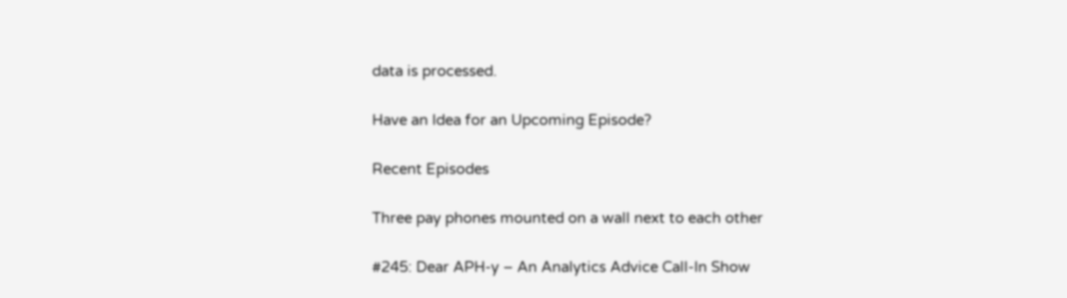data is processed.

Have an Idea for an Upcoming Episode?

Recent Episodes

Three pay phones mounted on a wall next to each other

#245: Dear APH-y – An Analytics Advice Call-In Show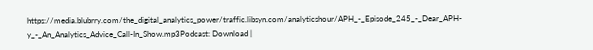https://media.blubrry.com/the_digital_analytics_power/traffic.libsyn.com/analyticshour/APH_-_Episode_245_-_Dear_APH-y_-_An_Analytics_Advice_Call-In_Show.mp3Podcast: Download |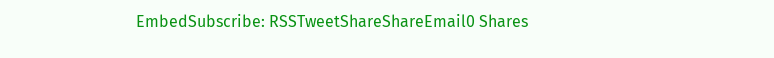EmbedSubscribe: RSSTweetShareShareEmail0 Shares